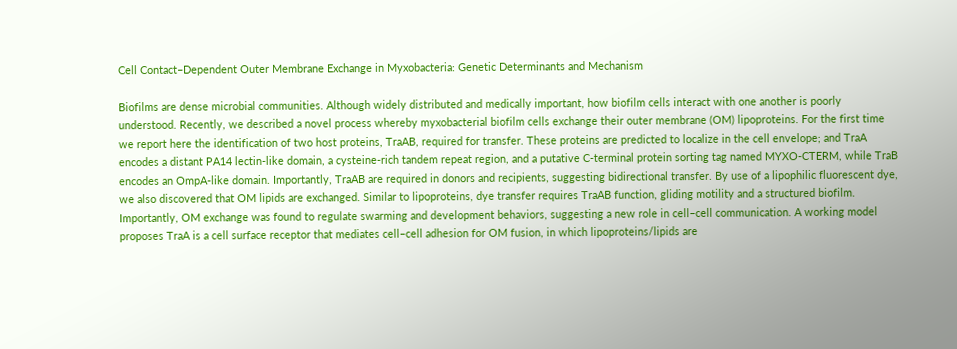Cell Contact–Dependent Outer Membrane Exchange in Myxobacteria: Genetic Determinants and Mechanism

Biofilms are dense microbial communities. Although widely distributed and medically important, how biofilm cells interact with one another is poorly understood. Recently, we described a novel process whereby myxobacterial biofilm cells exchange their outer membrane (OM) lipoproteins. For the first time we report here the identification of two host proteins, TraAB, required for transfer. These proteins are predicted to localize in the cell envelope; and TraA encodes a distant PA14 lectin-like domain, a cysteine-rich tandem repeat region, and a putative C-terminal protein sorting tag named MYXO-CTERM, while TraB encodes an OmpA-like domain. Importantly, TraAB are required in donors and recipients, suggesting bidirectional transfer. By use of a lipophilic fluorescent dye, we also discovered that OM lipids are exchanged. Similar to lipoproteins, dye transfer requires TraAB function, gliding motility and a structured biofilm. Importantly, OM exchange was found to regulate swarming and development behaviors, suggesting a new role in cell–cell communication. A working model proposes TraA is a cell surface receptor that mediates cell–cell adhesion for OM fusion, in which lipoproteins/lipids are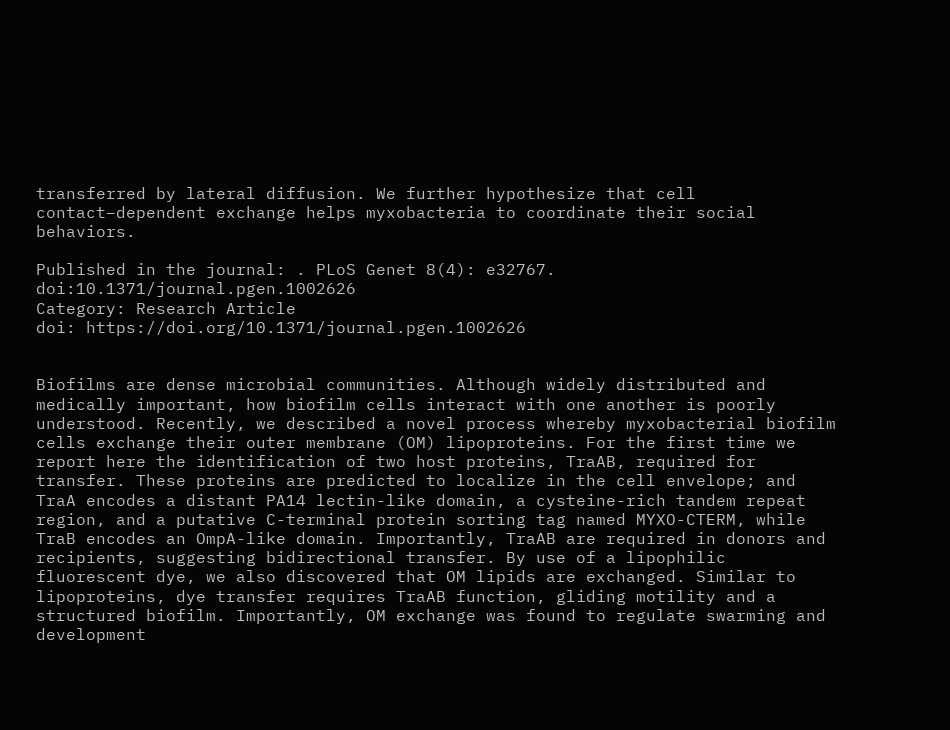transferred by lateral diffusion. We further hypothesize that cell contact–dependent exchange helps myxobacteria to coordinate their social behaviors.

Published in the journal: . PLoS Genet 8(4): e32767. doi:10.1371/journal.pgen.1002626
Category: Research Article
doi: https://doi.org/10.1371/journal.pgen.1002626


Biofilms are dense microbial communities. Although widely distributed and medically important, how biofilm cells interact with one another is poorly understood. Recently, we described a novel process whereby myxobacterial biofilm cells exchange their outer membrane (OM) lipoproteins. For the first time we report here the identification of two host proteins, TraAB, required for transfer. These proteins are predicted to localize in the cell envelope; and TraA encodes a distant PA14 lectin-like domain, a cysteine-rich tandem repeat region, and a putative C-terminal protein sorting tag named MYXO-CTERM, while TraB encodes an OmpA-like domain. Importantly, TraAB are required in donors and recipients, suggesting bidirectional transfer. By use of a lipophilic fluorescent dye, we also discovered that OM lipids are exchanged. Similar to lipoproteins, dye transfer requires TraAB function, gliding motility and a structured biofilm. Importantly, OM exchange was found to regulate swarming and development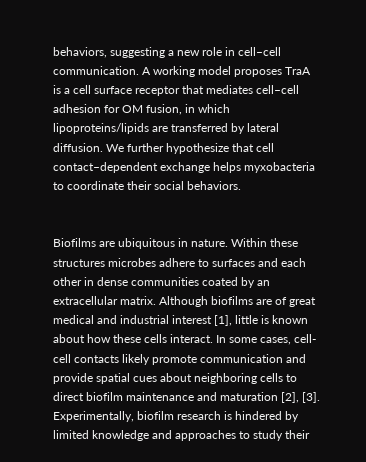behaviors, suggesting a new role in cell–cell communication. A working model proposes TraA is a cell surface receptor that mediates cell–cell adhesion for OM fusion, in which lipoproteins/lipids are transferred by lateral diffusion. We further hypothesize that cell contact–dependent exchange helps myxobacteria to coordinate their social behaviors.


Biofilms are ubiquitous in nature. Within these structures microbes adhere to surfaces and each other in dense communities coated by an extracellular matrix. Although biofilms are of great medical and industrial interest [1], little is known about how these cells interact. In some cases, cell-cell contacts likely promote communication and provide spatial cues about neighboring cells to direct biofilm maintenance and maturation [2], [3]. Experimentally, biofilm research is hindered by limited knowledge and approaches to study their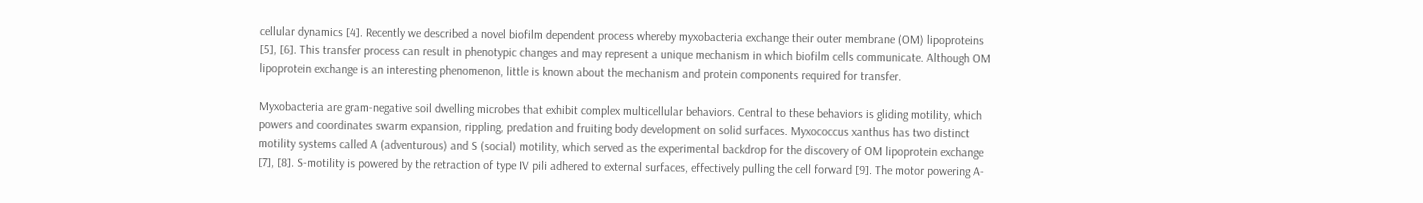cellular dynamics [4]. Recently we described a novel biofilm dependent process whereby myxobacteria exchange their outer membrane (OM) lipoproteins [5], [6]. This transfer process can result in phenotypic changes and may represent a unique mechanism in which biofilm cells communicate. Although OM lipoprotein exchange is an interesting phenomenon, little is known about the mechanism and protein components required for transfer.

Myxobacteria are gram-negative soil dwelling microbes that exhibit complex multicellular behaviors. Central to these behaviors is gliding motility, which powers and coordinates swarm expansion, rippling, predation and fruiting body development on solid surfaces. Myxococcus xanthus has two distinct motility systems called A (adventurous) and S (social) motility, which served as the experimental backdrop for the discovery of OM lipoprotein exchange [7], [8]. S-motility is powered by the retraction of type IV pili adhered to external surfaces, effectively pulling the cell forward [9]. The motor powering A-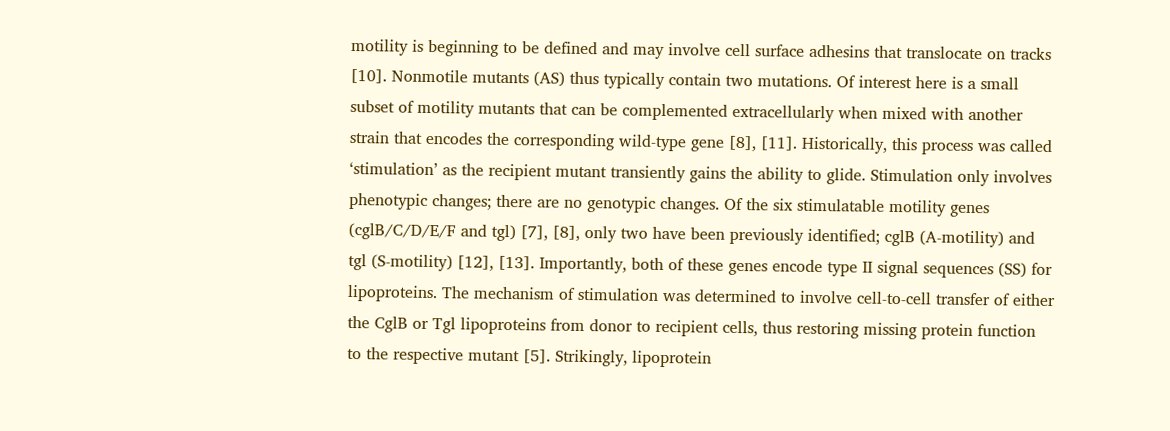motility is beginning to be defined and may involve cell surface adhesins that translocate on tracks [10]. Nonmotile mutants (AS) thus typically contain two mutations. Of interest here is a small subset of motility mutants that can be complemented extracellularly when mixed with another strain that encodes the corresponding wild-type gene [8], [11]. Historically, this process was called ‘stimulation’ as the recipient mutant transiently gains the ability to glide. Stimulation only involves phenotypic changes; there are no genotypic changes. Of the six stimulatable motility genes (cglB/C/D/E/F and tgl) [7], [8], only two have been previously identified; cglB (A-motility) and tgl (S-motility) [12], [13]. Importantly, both of these genes encode type II signal sequences (SS) for lipoproteins. The mechanism of stimulation was determined to involve cell-to-cell transfer of either the CglB or Tgl lipoproteins from donor to recipient cells, thus restoring missing protein function to the respective mutant [5]. Strikingly, lipoprotein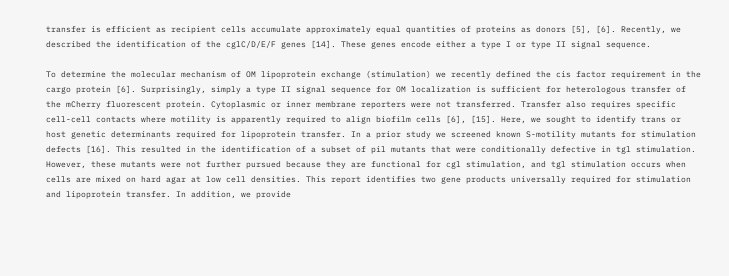transfer is efficient as recipient cells accumulate approximately equal quantities of proteins as donors [5], [6]. Recently, we described the identification of the cglC/D/E/F genes [14]. These genes encode either a type I or type II signal sequence.

To determine the molecular mechanism of OM lipoprotein exchange (stimulation) we recently defined the cis factor requirement in the cargo protein [6]. Surprisingly, simply a type II signal sequence for OM localization is sufficient for heterologous transfer of the mCherry fluorescent protein. Cytoplasmic or inner membrane reporters were not transferred. Transfer also requires specific cell-cell contacts where motility is apparently required to align biofilm cells [6], [15]. Here, we sought to identify trans or host genetic determinants required for lipoprotein transfer. In a prior study we screened known S-motility mutants for stimulation defects [16]. This resulted in the identification of a subset of pil mutants that were conditionally defective in tgl stimulation. However, these mutants were not further pursued because they are functional for cgl stimulation, and tgl stimulation occurs when cells are mixed on hard agar at low cell densities. This report identifies two gene products universally required for stimulation and lipoprotein transfer. In addition, we provide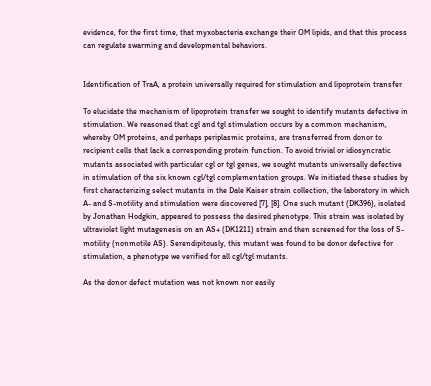evidence, for the first time, that myxobacteria exchange their OM lipids, and that this process can regulate swarming and developmental behaviors.


Identification of TraA, a protein universally required for stimulation and lipoprotein transfer

To elucidate the mechanism of lipoprotein transfer we sought to identify mutants defective in stimulation. We reasoned that cgl and tgl stimulation occurs by a common mechanism, whereby OM proteins, and perhaps periplasmic proteins, are transferred from donor to recipient cells that lack a corresponding protein function. To avoid trivial or idiosyncratic mutants associated with particular cgl or tgl genes, we sought mutants universally defective in stimulation of the six known cgl/tgl complementation groups. We initiated these studies by first characterizing select mutants in the Dale Kaiser strain collection, the laboratory in which A- and S-motility and stimulation were discovered [7], [8]. One such mutant (DK396), isolated by Jonathan Hodgkin, appeared to possess the desired phenotype. This strain was isolated by ultraviolet light mutagenesis on an AS+ (DK1211) strain and then screened for the loss of S-motility (nonmotile AS). Serendipitously, this mutant was found to be donor defective for stimulation, a phenotype we verified for all cgl/tgl mutants.

As the donor defect mutation was not known nor easily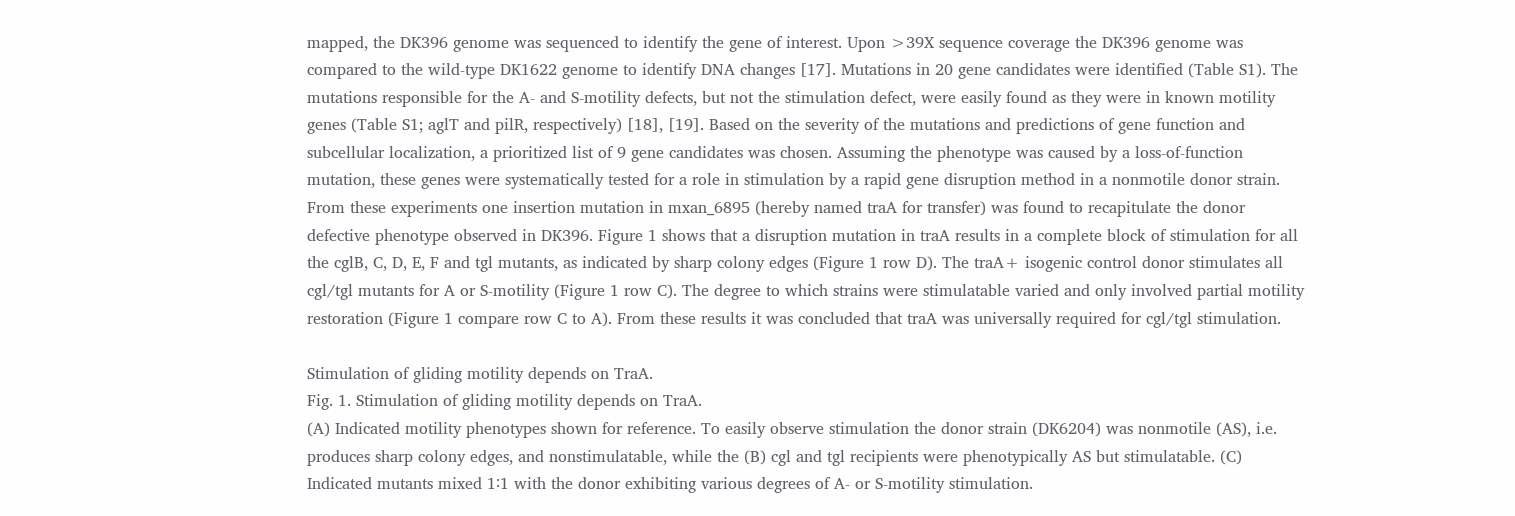mapped, the DK396 genome was sequenced to identify the gene of interest. Upon >39X sequence coverage the DK396 genome was compared to the wild-type DK1622 genome to identify DNA changes [17]. Mutations in 20 gene candidates were identified (Table S1). The mutations responsible for the A- and S-motility defects, but not the stimulation defect, were easily found as they were in known motility genes (Table S1; aglT and pilR, respectively) [18], [19]. Based on the severity of the mutations and predictions of gene function and subcellular localization, a prioritized list of 9 gene candidates was chosen. Assuming the phenotype was caused by a loss-of-function mutation, these genes were systematically tested for a role in stimulation by a rapid gene disruption method in a nonmotile donor strain. From these experiments one insertion mutation in mxan_6895 (hereby named traA for transfer) was found to recapitulate the donor defective phenotype observed in DK396. Figure 1 shows that a disruption mutation in traA results in a complete block of stimulation for all the cglB, C, D, E, F and tgl mutants, as indicated by sharp colony edges (Figure 1 row D). The traA+ isogenic control donor stimulates all cgl/tgl mutants for A or S-motility (Figure 1 row C). The degree to which strains were stimulatable varied and only involved partial motility restoration (Figure 1 compare row C to A). From these results it was concluded that traA was universally required for cgl/tgl stimulation.

Stimulation of gliding motility depends on TraA.
Fig. 1. Stimulation of gliding motility depends on TraA.
(A) Indicated motility phenotypes shown for reference. To easily observe stimulation the donor strain (DK6204) was nonmotile (AS), i.e. produces sharp colony edges, and nonstimulatable, while the (B) cgl and tgl recipients were phenotypically AS but stimulatable. (C) Indicated mutants mixed 1∶1 with the donor exhibiting various degrees of A- or S-motility stimulation.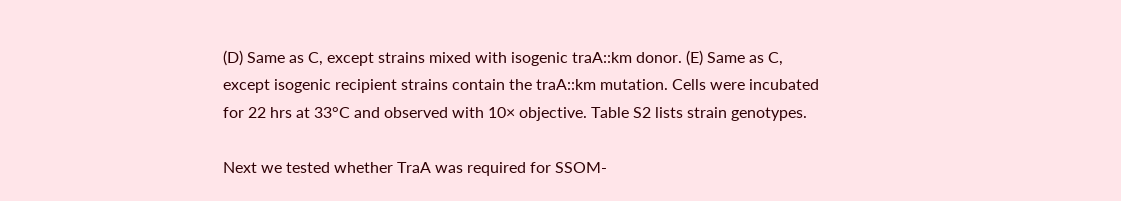(D) Same as C, except strains mixed with isogenic traA::km donor. (E) Same as C, except isogenic recipient strains contain the traA::km mutation. Cells were incubated for 22 hrs at 33°C and observed with 10× objective. Table S2 lists strain genotypes.

Next we tested whether TraA was required for SSOM-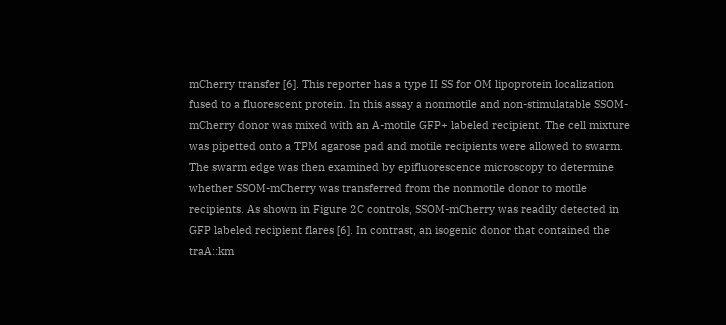mCherry transfer [6]. This reporter has a type II SS for OM lipoprotein localization fused to a fluorescent protein. In this assay a nonmotile and non-stimulatable SSOM-mCherry donor was mixed with an A-motile GFP+ labeled recipient. The cell mixture was pipetted onto a TPM agarose pad and motile recipients were allowed to swarm. The swarm edge was then examined by epifluorescence microscopy to determine whether SSOM-mCherry was transferred from the nonmotile donor to motile recipients. As shown in Figure 2C controls, SSOM-mCherry was readily detected in GFP labeled recipient flares [6]. In contrast, an isogenic donor that contained the traA::km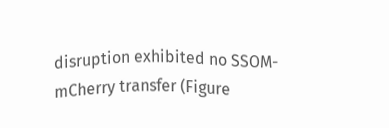disruption exhibited no SSOM-mCherry transfer (Figure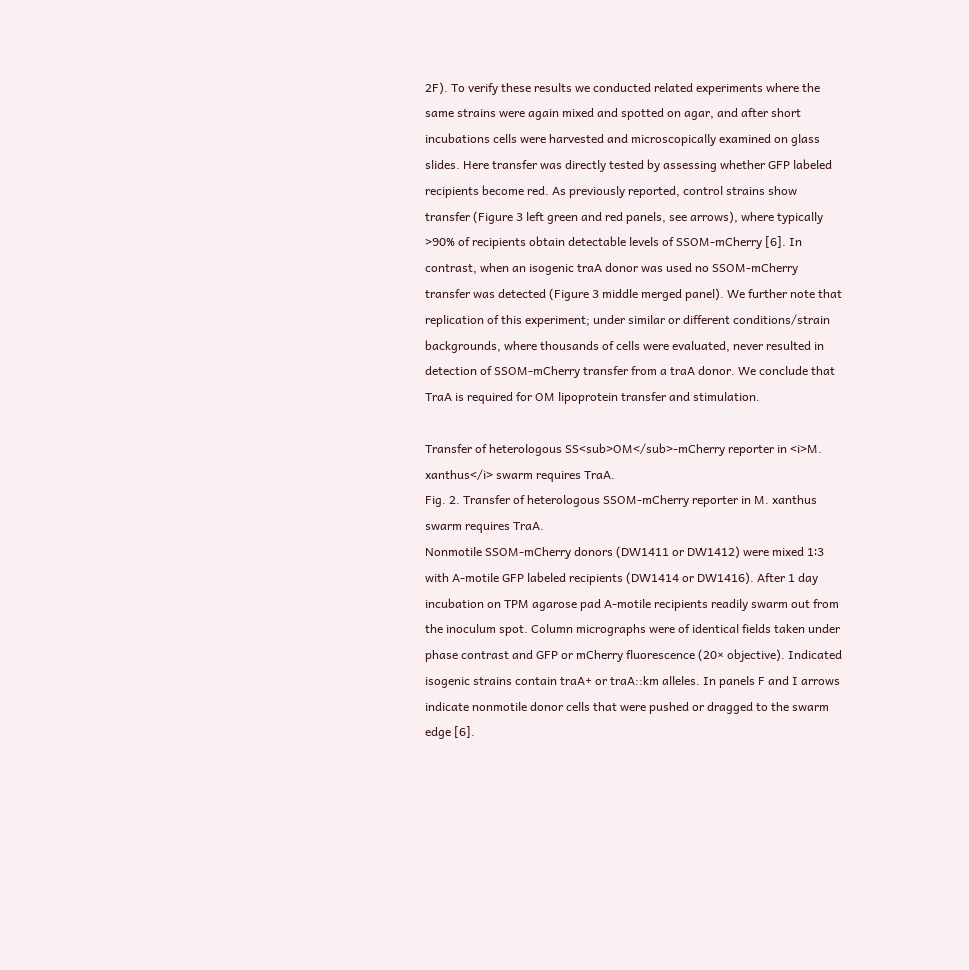2F). To verify these results we conducted related experiments where the same strains were again mixed and spotted on agar, and after short incubations cells were harvested and microscopically examined on glass slides. Here transfer was directly tested by assessing whether GFP labeled recipients become red. As previously reported, control strains show transfer (Figure 3 left green and red panels, see arrows), where typically >90% of recipients obtain detectable levels of SSOM-mCherry [6]. In contrast, when an isogenic traA donor was used no SSOM-mCherry transfer was detected (Figure 3 middle merged panel). We further note that replication of this experiment; under similar or different conditions/strain backgrounds, where thousands of cells were evaluated, never resulted in detection of SSOM-mCherry transfer from a traA donor. We conclude that TraA is required for OM lipoprotein transfer and stimulation.

Transfer of heterologous SS<sub>OM</sub>-mCherry reporter in <i>M. xanthus</i> swarm requires TraA.
Fig. 2. Transfer of heterologous SSOM-mCherry reporter in M. xanthus swarm requires TraA.
Nonmotile SSOM-mCherry donors (DW1411 or DW1412) were mixed 1∶3 with A-motile GFP labeled recipients (DW1414 or DW1416). After 1 day incubation on TPM agarose pad A-motile recipients readily swarm out from the inoculum spot. Column micrographs were of identical fields taken under phase contrast and GFP or mCherry fluorescence (20× objective). Indicated isogenic strains contain traA+ or traA::km alleles. In panels F and I arrows indicate nonmotile donor cells that were pushed or dragged to the swarm edge [6].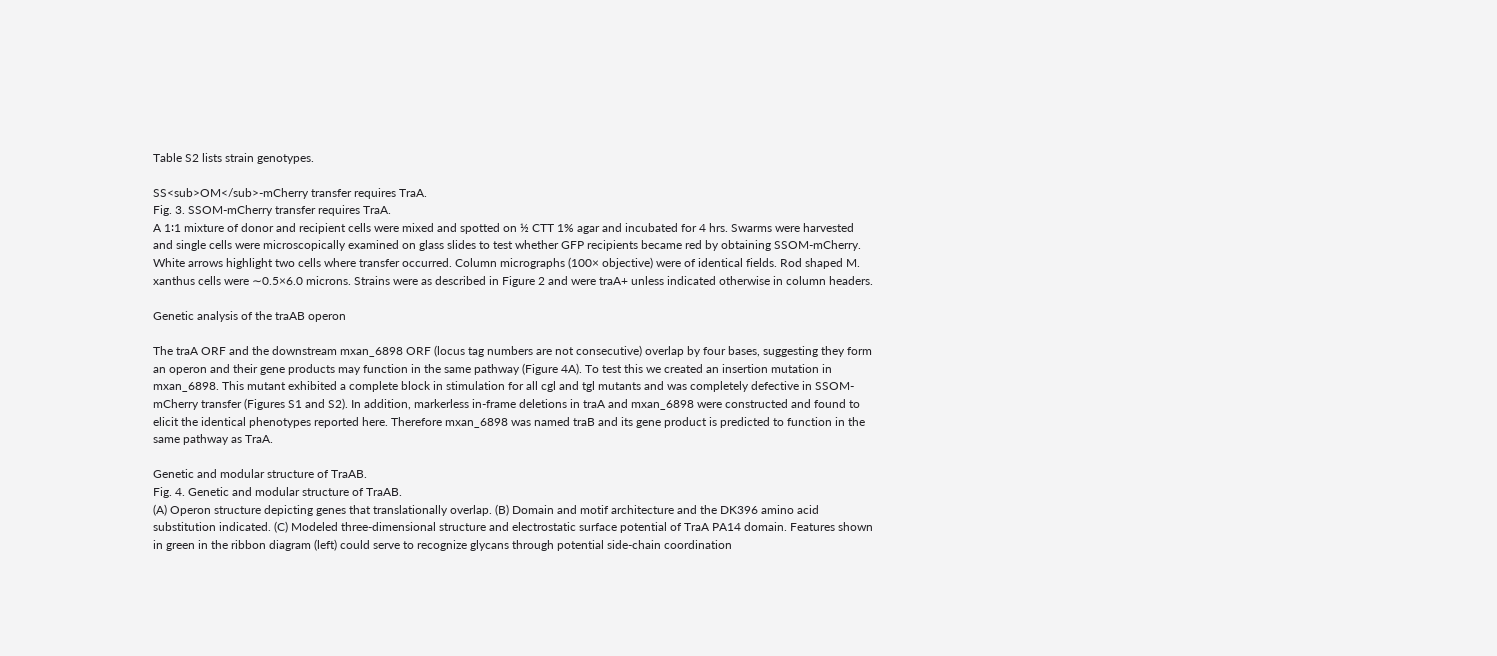Table S2 lists strain genotypes.

SS<sub>OM</sub>-mCherry transfer requires TraA.
Fig. 3. SSOM-mCherry transfer requires TraA.
A 1∶1 mixture of donor and recipient cells were mixed and spotted on ½ CTT 1% agar and incubated for 4 hrs. Swarms were harvested and single cells were microscopically examined on glass slides to test whether GFP recipients became red by obtaining SSOM-mCherry. White arrows highlight two cells where transfer occurred. Column micrographs (100× objective) were of identical fields. Rod shaped M. xanthus cells were ∼0.5×6.0 microns. Strains were as described in Figure 2 and were traA+ unless indicated otherwise in column headers.

Genetic analysis of the traAB operon

The traA ORF and the downstream mxan_6898 ORF (locus tag numbers are not consecutive) overlap by four bases, suggesting they form an operon and their gene products may function in the same pathway (Figure 4A). To test this we created an insertion mutation in mxan_6898. This mutant exhibited a complete block in stimulation for all cgl and tgl mutants and was completely defective in SSOM-mCherry transfer (Figures S1 and S2). In addition, markerless in-frame deletions in traA and mxan_6898 were constructed and found to elicit the identical phenotypes reported here. Therefore mxan_6898 was named traB and its gene product is predicted to function in the same pathway as TraA.

Genetic and modular structure of TraAB.
Fig. 4. Genetic and modular structure of TraAB.
(A) Operon structure depicting genes that translationally overlap. (B) Domain and motif architecture and the DK396 amino acid substitution indicated. (C) Modeled three-dimensional structure and electrostatic surface potential of TraA PA14 domain. Features shown in green in the ribbon diagram (left) could serve to recognize glycans through potential side-chain coordination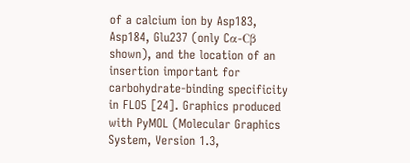of a calcium ion by Asp183, Asp184, Glu237 (only Cα-Cβ shown), and the location of an insertion important for carbohydrate-binding specificity in FLO5 [24]. Graphics produced with PyMOL (Molecular Graphics System, Version 1.3,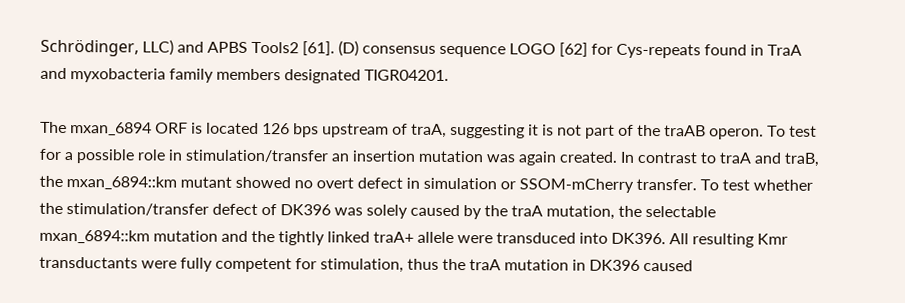Schrödinger, LLC) and APBS Tools2 [61]. (D) consensus sequence LOGO [62] for Cys-repeats found in TraA and myxobacteria family members designated TIGR04201.

The mxan_6894 ORF is located 126 bps upstream of traA, suggesting it is not part of the traAB operon. To test for a possible role in stimulation/transfer an insertion mutation was again created. In contrast to traA and traB, the mxan_6894::km mutant showed no overt defect in simulation or SSOM-mCherry transfer. To test whether the stimulation/transfer defect of DK396 was solely caused by the traA mutation, the selectable mxan_6894::km mutation and the tightly linked traA+ allele were transduced into DK396. All resulting Kmr transductants were fully competent for stimulation, thus the traA mutation in DK396 caused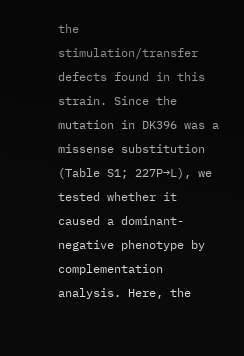the stimulation/transfer defects found in this strain. Since the mutation in DK396 was a missense substitution (Table S1; 227P→L), we tested whether it caused a dominant-negative phenotype by complementation analysis. Here, the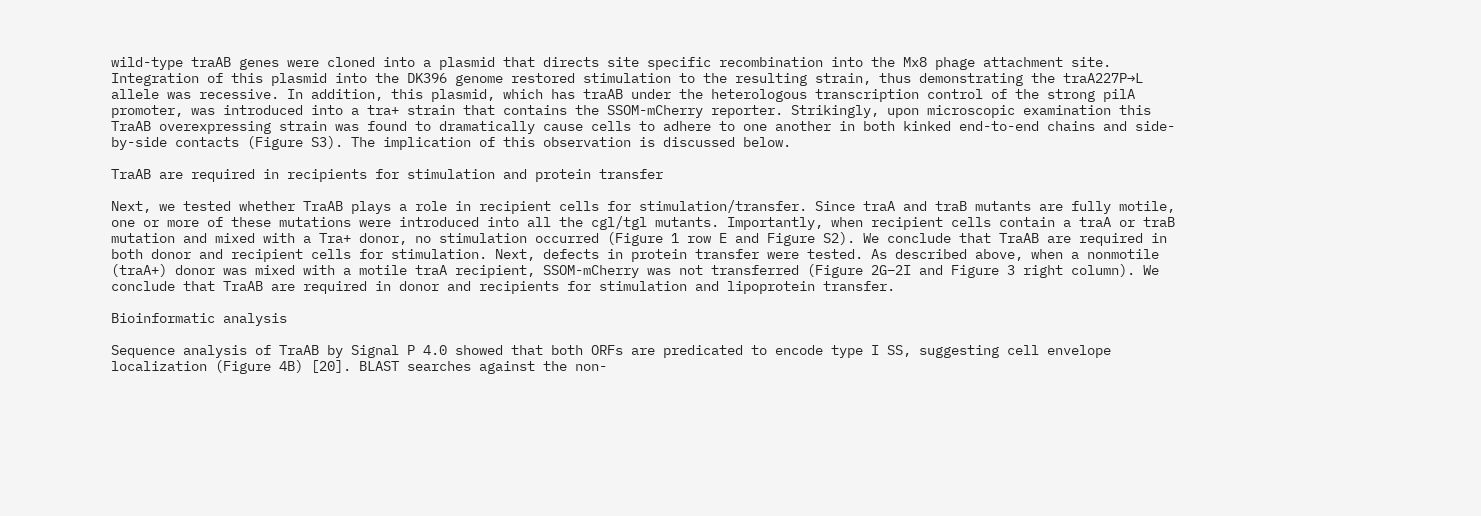wild-type traAB genes were cloned into a plasmid that directs site specific recombination into the Mx8 phage attachment site. Integration of this plasmid into the DK396 genome restored stimulation to the resulting strain, thus demonstrating the traA227P→L allele was recessive. In addition, this plasmid, which has traAB under the heterologous transcription control of the strong pilA promoter, was introduced into a tra+ strain that contains the SSOM-mCherry reporter. Strikingly, upon microscopic examination this TraAB overexpressing strain was found to dramatically cause cells to adhere to one another in both kinked end-to-end chains and side-by-side contacts (Figure S3). The implication of this observation is discussed below.

TraAB are required in recipients for stimulation and protein transfer

Next, we tested whether TraAB plays a role in recipient cells for stimulation/transfer. Since traA and traB mutants are fully motile, one or more of these mutations were introduced into all the cgl/tgl mutants. Importantly, when recipient cells contain a traA or traB mutation and mixed with a Tra+ donor, no stimulation occurred (Figure 1 row E and Figure S2). We conclude that TraAB are required in both donor and recipient cells for stimulation. Next, defects in protein transfer were tested. As described above, when a nonmotile (traA+) donor was mixed with a motile traA recipient, SSOM-mCherry was not transferred (Figure 2G–2I and Figure 3 right column). We conclude that TraAB are required in donor and recipients for stimulation and lipoprotein transfer.

Bioinformatic analysis

Sequence analysis of TraAB by Signal P 4.0 showed that both ORFs are predicated to encode type I SS, suggesting cell envelope localization (Figure 4B) [20]. BLAST searches against the non-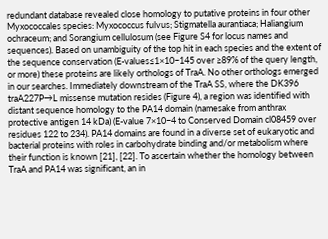redundant database revealed close homology to putative proteins in four other Myxococcales species: Myxococcus fulvus; Stigmatella aurantiaca; Haliangium ochraceum; and Sorangium cellulosum (see Figure S4 for locus names and sequences). Based on unambiguity of the top hit in each species and the extent of the sequence conservation (E-values≤1×10−145 over ≥89% of the query length, or more) these proteins are likely orthologs of TraA. No other orthologs emerged in our searches. Immediately downstream of the TraA SS, where the DK396 traA227P→L missense mutation resides (Figure 4), a region was identified with distant sequence homology to the PA14 domain (namesake from anthrax protective antigen 14 kDa) (E-value 7×10−4 to Conserved Domain cl08459 over residues 122 to 234). PA14 domains are found in a diverse set of eukaryotic and bacterial proteins with roles in carbohydrate binding and/or metabolism where their function is known [21], [22]. To ascertain whether the homology between TraA and PA14 was significant, an in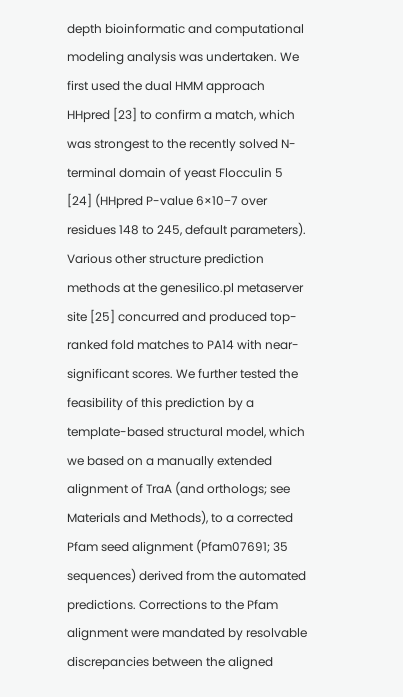depth bioinformatic and computational modeling analysis was undertaken. We first used the dual HMM approach HHpred [23] to confirm a match, which was strongest to the recently solved N-terminal domain of yeast Flocculin 5 [24] (HHpred P-value 6×10−7 over residues 148 to 245, default parameters). Various other structure prediction methods at the genesilico.pl metaserver site [25] concurred and produced top-ranked fold matches to PA14 with near-significant scores. We further tested the feasibility of this prediction by a template-based structural model, which we based on a manually extended alignment of TraA (and orthologs; see Materials and Methods), to a corrected Pfam seed alignment (Pfam07691; 35 sequences) derived from the automated predictions. Corrections to the Pfam alignment were mandated by resolvable discrepancies between the aligned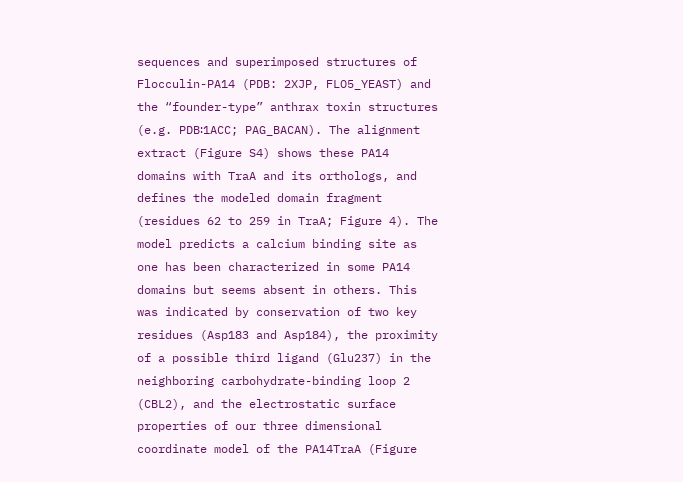sequences and superimposed structures of Flocculin-PA14 (PDB: 2XJP, FLO5_YEAST) and the “founder-type” anthrax toxin structures (e.g. PDB∶1ACC; PAG_BACAN). The alignment extract (Figure S4) shows these PA14 domains with TraA and its orthologs, and defines the modeled domain fragment (residues 62 to 259 in TraA; Figure 4). The model predicts a calcium binding site as one has been characterized in some PA14 domains but seems absent in others. This was indicated by conservation of two key residues (Asp183 and Asp184), the proximity of a possible third ligand (Glu237) in the neighboring carbohydrate-binding loop 2 (CBL2), and the electrostatic surface properties of our three dimensional coordinate model of the PA14TraA (Figure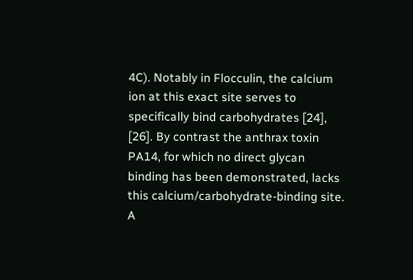4C). Notably in Flocculin, the calcium ion at this exact site serves to specifically bind carbohydrates [24], [26]. By contrast the anthrax toxin PA14, for which no direct glycan binding has been demonstrated, lacks this calcium/carbohydrate-binding site. A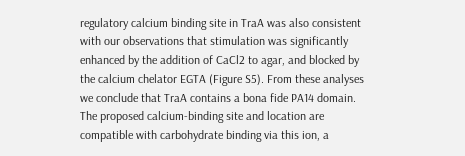regulatory calcium binding site in TraA was also consistent with our observations that stimulation was significantly enhanced by the addition of CaCl2 to agar, and blocked by the calcium chelator EGTA (Figure S5). From these analyses we conclude that TraA contains a bona fide PA14 domain. The proposed calcium-binding site and location are compatible with carbohydrate binding via this ion, a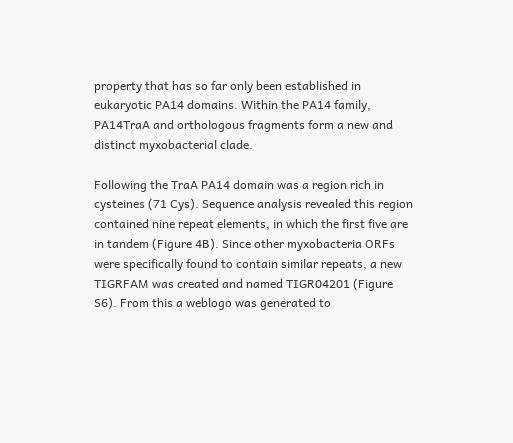property that has so far only been established in eukaryotic PA14 domains. Within the PA14 family, PA14TraA and orthologous fragments form a new and distinct myxobacterial clade.

Following the TraA PA14 domain was a region rich in cysteines (71 Cys). Sequence analysis revealed this region contained nine repeat elements, in which the first five are in tandem (Figure 4B). Since other myxobacteria ORFs were specifically found to contain similar repeats, a new TIGRFAM was created and named TIGR04201 (Figure S6). From this a weblogo was generated to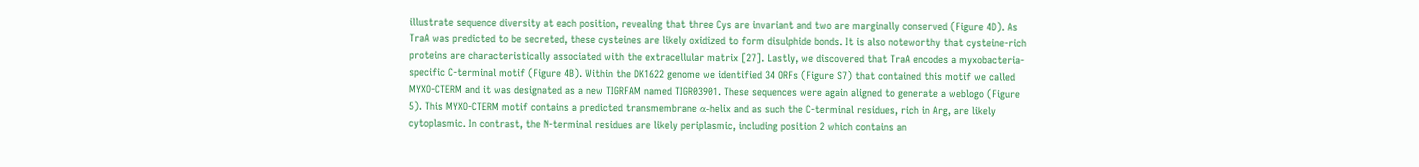illustrate sequence diversity at each position, revealing that three Cys are invariant and two are marginally conserved (Figure 4D). As TraA was predicted to be secreted, these cysteines are likely oxidized to form disulphide bonds. It is also noteworthy that cysteine-rich proteins are characteristically associated with the extracellular matrix [27]. Lastly, we discovered that TraA encodes a myxobacteria-specific C-terminal motif (Figure 4B). Within the DK1622 genome we identified 34 ORFs (Figure S7) that contained this motif we called MYXO-CTERM and it was designated as a new TIGRFAM named TIGR03901. These sequences were again aligned to generate a weblogo (Figure 5). This MYXO-CTERM motif contains a predicted transmembrane α-helix and as such the C-terminal residues, rich in Arg, are likely cytoplasmic. In contrast, the N-terminal residues are likely periplasmic, including position 2 which contains an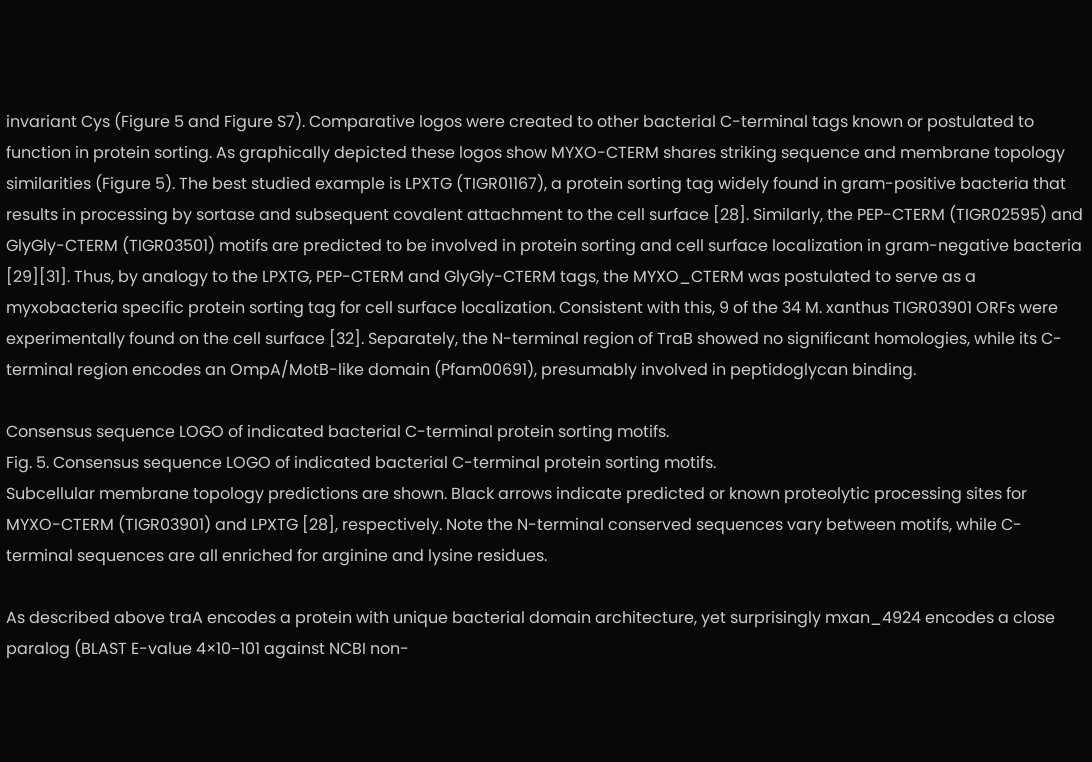invariant Cys (Figure 5 and Figure S7). Comparative logos were created to other bacterial C-terminal tags known or postulated to function in protein sorting. As graphically depicted these logos show MYXO-CTERM shares striking sequence and membrane topology similarities (Figure 5). The best studied example is LPXTG (TIGR01167), a protein sorting tag widely found in gram-positive bacteria that results in processing by sortase and subsequent covalent attachment to the cell surface [28]. Similarly, the PEP-CTERM (TIGR02595) and GlyGly-CTERM (TIGR03501) motifs are predicted to be involved in protein sorting and cell surface localization in gram-negative bacteria [29][31]. Thus, by analogy to the LPXTG, PEP-CTERM and GlyGly-CTERM tags, the MYXO_CTERM was postulated to serve as a myxobacteria specific protein sorting tag for cell surface localization. Consistent with this, 9 of the 34 M. xanthus TIGR03901 ORFs were experimentally found on the cell surface [32]. Separately, the N-terminal region of TraB showed no significant homologies, while its C-terminal region encodes an OmpA/MotB-like domain (Pfam00691), presumably involved in peptidoglycan binding.

Consensus sequence LOGO of indicated bacterial C-terminal protein sorting motifs.
Fig. 5. Consensus sequence LOGO of indicated bacterial C-terminal protein sorting motifs.
Subcellular membrane topology predictions are shown. Black arrows indicate predicted or known proteolytic processing sites for MYXO-CTERM (TIGR03901) and LPXTG [28], respectively. Note the N-terminal conserved sequences vary between motifs, while C-terminal sequences are all enriched for arginine and lysine residues.

As described above traA encodes a protein with unique bacterial domain architecture, yet surprisingly mxan_4924 encodes a close paralog (BLAST E-value 4×10−101 against NCBI non-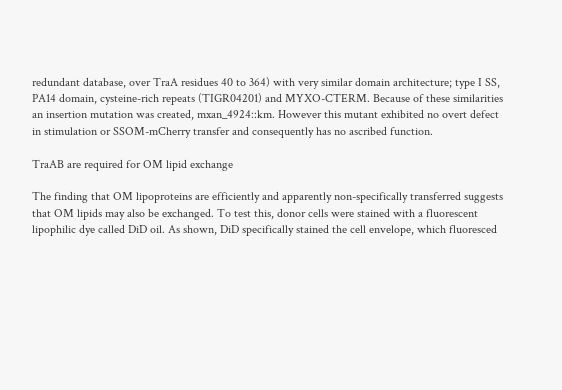redundant database, over TraA residues 40 to 364) with very similar domain architecture; type I SS, PA14 domain, cysteine-rich repeats (TIGR04201) and MYXO-CTERM. Because of these similarities an insertion mutation was created, mxan_4924::km. However this mutant exhibited no overt defect in stimulation or SSOM-mCherry transfer and consequently has no ascribed function.

TraAB are required for OM lipid exchange

The finding that OM lipoproteins are efficiently and apparently non-specifically transferred suggests that OM lipids may also be exchanged. To test this, donor cells were stained with a fluorescent lipophilic dye called DiD oil. As shown, DiD specifically stained the cell envelope, which fluoresced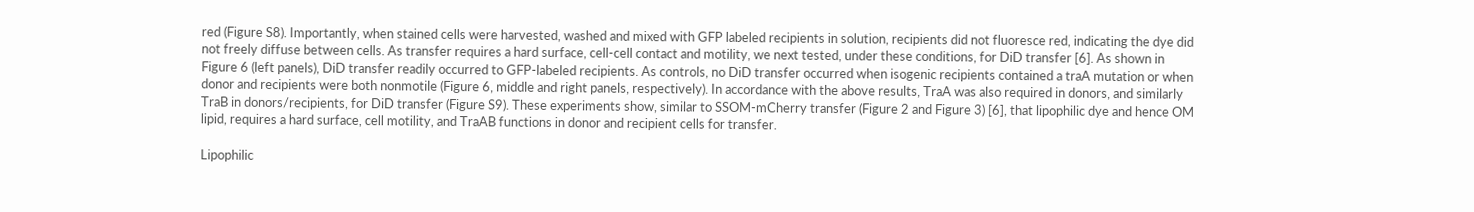red (Figure S8). Importantly, when stained cells were harvested, washed and mixed with GFP labeled recipients in solution, recipients did not fluoresce red, indicating the dye did not freely diffuse between cells. As transfer requires a hard surface, cell-cell contact and motility, we next tested, under these conditions, for DiD transfer [6]. As shown in Figure 6 (left panels), DiD transfer readily occurred to GFP-labeled recipients. As controls, no DiD transfer occurred when isogenic recipients contained a traA mutation or when donor and recipients were both nonmotile (Figure 6, middle and right panels, respectively). In accordance with the above results, TraA was also required in donors, and similarly TraB in donors/recipients, for DiD transfer (Figure S9). These experiments show, similar to SSOM-mCherry transfer (Figure 2 and Figure 3) [6], that lipophilic dye and hence OM lipid, requires a hard surface, cell motility, and TraAB functions in donor and recipient cells for transfer.

Lipophilic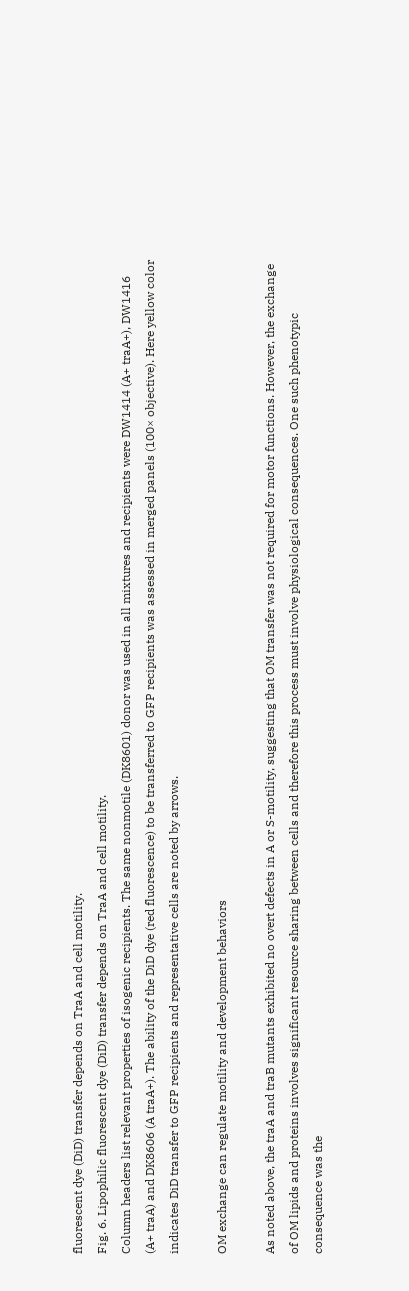fluorescent dye (DiD) transfer depends on TraA and cell motility.
Fig. 6. Lipophilic fluorescent dye (DiD) transfer depends on TraA and cell motility.
Column headers list relevant properties of isogenic recipients. The same nonmotile (DK8601) donor was used in all mixtures and recipients were DW1414 (A+ traA+), DW1416 (A+ traA) and DK8606 (A traA+). The ability of the DiD dye (red fluorescence) to be transferred to GFP recipients was assessed in merged panels (100× objective). Here yellow color indicates DiD transfer to GFP recipients and representative cells are noted by arrows.

OM exchange can regulate motility and development behaviors

As noted above, the traA and traB mutants exhibited no overt defects in A or S-motility, suggesting that OM transfer was not required for motor functions. However, the exchange of OM lipids and proteins involves significant resource sharing between cells and therefore this process must involve physiological consequences. One such phenotypic consequence was the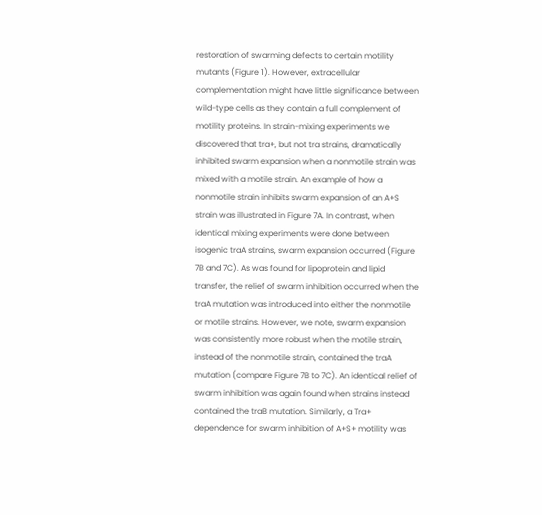restoration of swarming defects to certain motility mutants (Figure 1). However, extracellular complementation might have little significance between wild-type cells as they contain a full complement of motility proteins. In strain-mixing experiments we discovered that tra+, but not tra strains, dramatically inhibited swarm expansion when a nonmotile strain was mixed with a motile strain. An example of how a nonmotile strain inhibits swarm expansion of an A+S strain was illustrated in Figure 7A. In contrast, when identical mixing experiments were done between isogenic traA strains, swarm expansion occurred (Figure 7B and 7C). As was found for lipoprotein and lipid transfer, the relief of swarm inhibition occurred when the traA mutation was introduced into either the nonmotile or motile strains. However, we note, swarm expansion was consistently more robust when the motile strain, instead of the nonmotile strain, contained the traA mutation (compare Figure 7B to 7C). An identical relief of swarm inhibition was again found when strains instead contained the traB mutation. Similarly, a Tra+ dependence for swarm inhibition of A+S+ motility was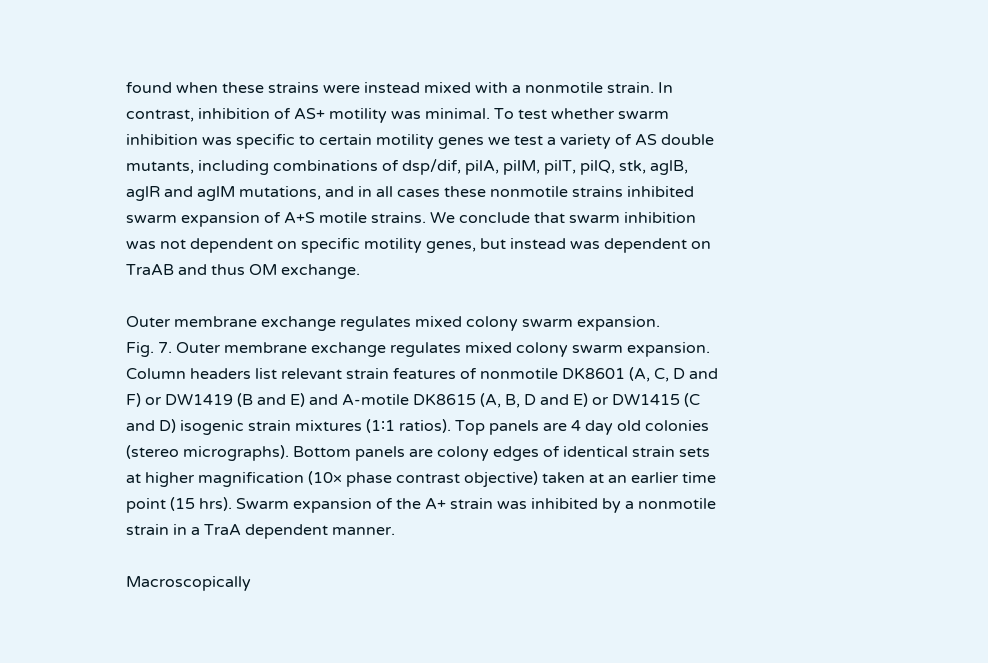found when these strains were instead mixed with a nonmotile strain. In contrast, inhibition of AS+ motility was minimal. To test whether swarm inhibition was specific to certain motility genes we test a variety of AS double mutants, including combinations of dsp/dif, pilA, pilM, pilT, pilQ, stk, aglB, aglR and aglM mutations, and in all cases these nonmotile strains inhibited swarm expansion of A+S motile strains. We conclude that swarm inhibition was not dependent on specific motility genes, but instead was dependent on TraAB and thus OM exchange.

Outer membrane exchange regulates mixed colony swarm expansion.
Fig. 7. Outer membrane exchange regulates mixed colony swarm expansion.
Column headers list relevant strain features of nonmotile DK8601 (A, C, D and F) or DW1419 (B and E) and A-motile DK8615 (A, B, D and E) or DW1415 (C and D) isogenic strain mixtures (1∶1 ratios). Top panels are 4 day old colonies (stereo micrographs). Bottom panels are colony edges of identical strain sets at higher magnification (10× phase contrast objective) taken at an earlier time point (15 hrs). Swarm expansion of the A+ strain was inhibited by a nonmotile strain in a TraA dependent manner.

Macroscopically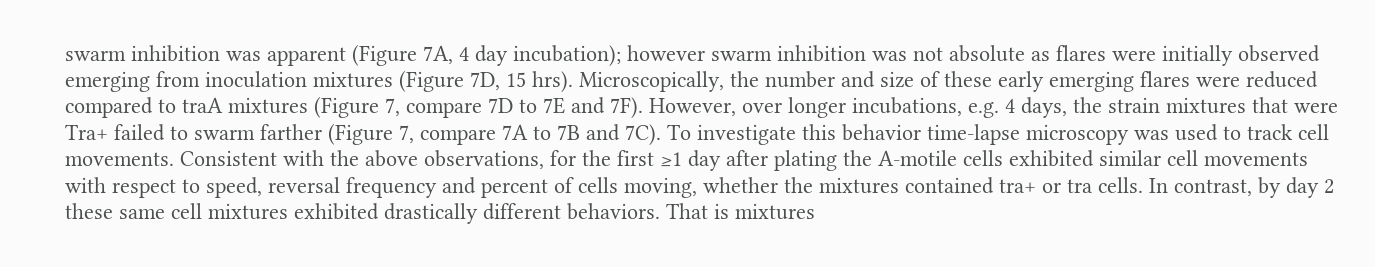swarm inhibition was apparent (Figure 7A, 4 day incubation); however swarm inhibition was not absolute as flares were initially observed emerging from inoculation mixtures (Figure 7D, 15 hrs). Microscopically, the number and size of these early emerging flares were reduced compared to traA mixtures (Figure 7, compare 7D to 7E and 7F). However, over longer incubations, e.g. 4 days, the strain mixtures that were Tra+ failed to swarm farther (Figure 7, compare 7A to 7B and 7C). To investigate this behavior time-lapse microscopy was used to track cell movements. Consistent with the above observations, for the first ≥1 day after plating the A-motile cells exhibited similar cell movements with respect to speed, reversal frequency and percent of cells moving, whether the mixtures contained tra+ or tra cells. In contrast, by day 2 these same cell mixtures exhibited drastically different behaviors. That is mixtures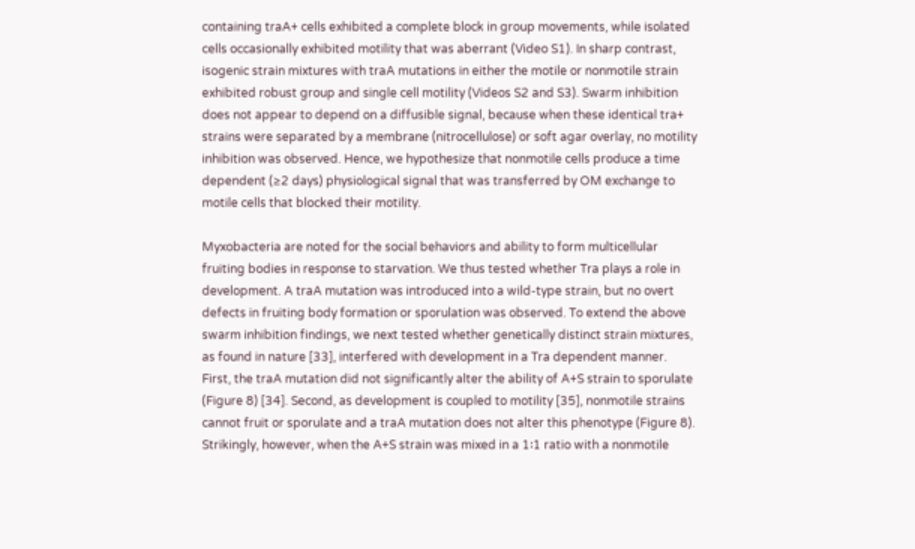containing traA+ cells exhibited a complete block in group movements, while isolated cells occasionally exhibited motility that was aberrant (Video S1). In sharp contrast, isogenic strain mixtures with traA mutations in either the motile or nonmotile strain exhibited robust group and single cell motility (Videos S2 and S3). Swarm inhibition does not appear to depend on a diffusible signal, because when these identical tra+ strains were separated by a membrane (nitrocellulose) or soft agar overlay, no motility inhibition was observed. Hence, we hypothesize that nonmotile cells produce a time dependent (≥2 days) physiological signal that was transferred by OM exchange to motile cells that blocked their motility.

Myxobacteria are noted for the social behaviors and ability to form multicellular fruiting bodies in response to starvation. We thus tested whether Tra plays a role in development. A traA mutation was introduced into a wild-type strain, but no overt defects in fruiting body formation or sporulation was observed. To extend the above swarm inhibition findings, we next tested whether genetically distinct strain mixtures, as found in nature [33], interfered with development in a Tra dependent manner. First, the traA mutation did not significantly alter the ability of A+S strain to sporulate (Figure 8) [34]. Second, as development is coupled to motility [35], nonmotile strains cannot fruit or sporulate and a traA mutation does not alter this phenotype (Figure 8). Strikingly, however, when the A+S strain was mixed in a 1∶1 ratio with a nonmotile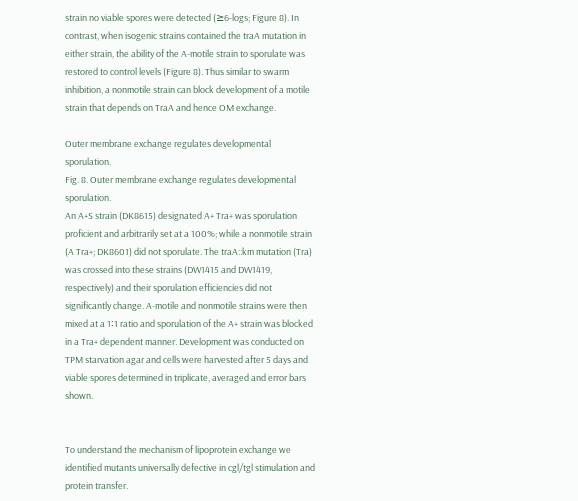strain no viable spores were detected (≥6-logs; Figure 8). In contrast, when isogenic strains contained the traA mutation in either strain, the ability of the A-motile strain to sporulate was restored to control levels (Figure 8). Thus similar to swarm inhibition, a nonmotile strain can block development of a motile strain that depends on TraA and hence OM exchange.

Outer membrane exchange regulates developmental sporulation.
Fig. 8. Outer membrane exchange regulates developmental sporulation.
An A+S strain (DK8615) designated A+ Tra+ was sporulation proficient and arbitrarily set at a 100%; while a nonmotile strain (A Tra+; DK8601) did not sporulate. The traA::km mutation (Tra) was crossed into these strains (DW1415 and DW1419, respectively) and their sporulation efficiencies did not significantly change. A-motile and nonmotile strains were then mixed at a 1∶1 ratio and sporulation of the A+ strain was blocked in a Tra+ dependent manner. Development was conducted on TPM starvation agar and cells were harvested after 5 days and viable spores determined in triplicate, averaged and error bars shown.


To understand the mechanism of lipoprotein exchange we identified mutants universally defective in cgl/tgl stimulation and protein transfer.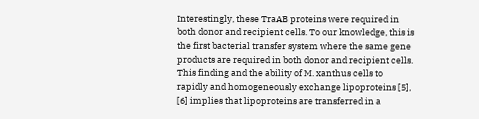Interestingly, these TraAB proteins were required in both donor and recipient cells. To our knowledge, this is the first bacterial transfer system where the same gene products are required in both donor and recipient cells. This finding and the ability of M. xanthus cells to rapidly and homogeneously exchange lipoproteins [5], [6] implies that lipoproteins are transferred in a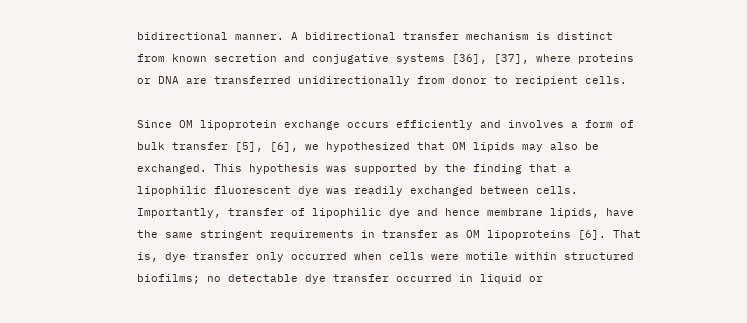bidirectional manner. A bidirectional transfer mechanism is distinct from known secretion and conjugative systems [36], [37], where proteins or DNA are transferred unidirectionally from donor to recipient cells.

Since OM lipoprotein exchange occurs efficiently and involves a form of bulk transfer [5], [6], we hypothesized that OM lipids may also be exchanged. This hypothesis was supported by the finding that a lipophilic fluorescent dye was readily exchanged between cells. Importantly, transfer of lipophilic dye and hence membrane lipids, have the same stringent requirements in transfer as OM lipoproteins [6]. That is, dye transfer only occurred when cells were motile within structured biofilms; no detectable dye transfer occurred in liquid or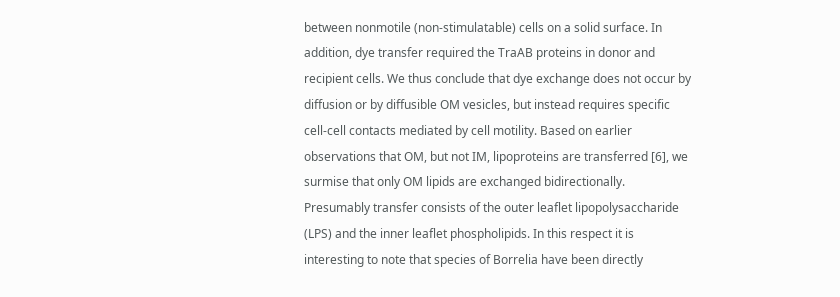between nonmotile (non-stimulatable) cells on a solid surface. In addition, dye transfer required the TraAB proteins in donor and recipient cells. We thus conclude that dye exchange does not occur by diffusion or by diffusible OM vesicles, but instead requires specific cell-cell contacts mediated by cell motility. Based on earlier observations that OM, but not IM, lipoproteins are transferred [6], we surmise that only OM lipids are exchanged bidirectionally. Presumably transfer consists of the outer leaflet lipopolysaccharide (LPS) and the inner leaflet phospholipids. In this respect it is interesting to note that species of Borrelia have been directly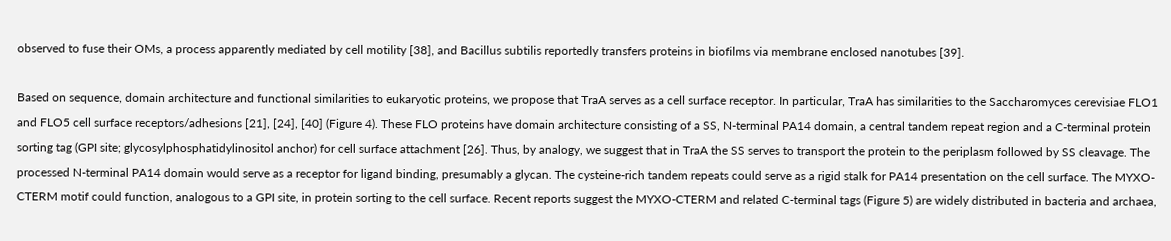observed to fuse their OMs, a process apparently mediated by cell motility [38], and Bacillus subtilis reportedly transfers proteins in biofilms via membrane enclosed nanotubes [39].

Based on sequence, domain architecture and functional similarities to eukaryotic proteins, we propose that TraA serves as a cell surface receptor. In particular, TraA has similarities to the Saccharomyces cerevisiae FLO1 and FLO5 cell surface receptors/adhesions [21], [24], [40] (Figure 4). These FLO proteins have domain architecture consisting of a SS, N-terminal PA14 domain, a central tandem repeat region and a C-terminal protein sorting tag (GPI site; glycosylphosphatidylinositol anchor) for cell surface attachment [26]. Thus, by analogy, we suggest that in TraA the SS serves to transport the protein to the periplasm followed by SS cleavage. The processed N-terminal PA14 domain would serve as a receptor for ligand binding, presumably a glycan. The cysteine-rich tandem repeats could serve as a rigid stalk for PA14 presentation on the cell surface. The MYXO-CTERM motif could function, analogous to a GPI site, in protein sorting to the cell surface. Recent reports suggest the MYXO-CTERM and related C-terminal tags (Figure 5) are widely distributed in bacteria and archaea,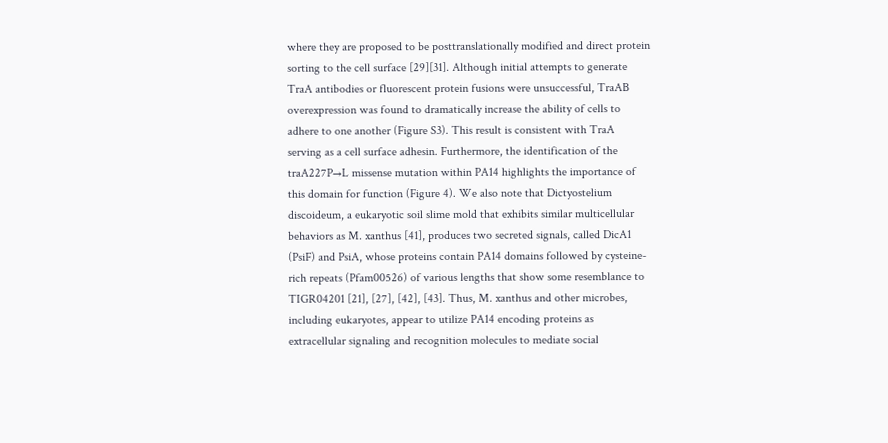where they are proposed to be posttranslationally modified and direct protein sorting to the cell surface [29][31]. Although initial attempts to generate TraA antibodies or fluorescent protein fusions were unsuccessful, TraAB overexpression was found to dramatically increase the ability of cells to adhere to one another (Figure S3). This result is consistent with TraA serving as a cell surface adhesin. Furthermore, the identification of the traA227P→L missense mutation within PA14 highlights the importance of this domain for function (Figure 4). We also note that Dictyostelium discoideum, a eukaryotic soil slime mold that exhibits similar multicellular behaviors as M. xanthus [41], produces two secreted signals, called DicA1 (PsiF) and PsiA, whose proteins contain PA14 domains followed by cysteine-rich repeats (Pfam00526) of various lengths that show some resemblance to TIGR04201 [21], [27], [42], [43]. Thus, M. xanthus and other microbes, including eukaryotes, appear to utilize PA14 encoding proteins as extracellular signaling and recognition molecules to mediate social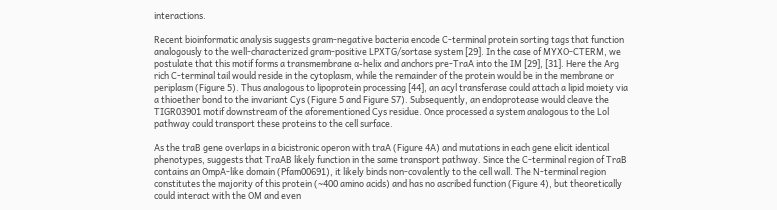interactions.

Recent bioinformatic analysis suggests gram-negative bacteria encode C-terminal protein sorting tags that function analogously to the well-characterized gram-positive LPXTG/sortase system [29]. In the case of MYXO-CTERM, we postulate that this motif forms a transmembrane α-helix and anchors pre-TraA into the IM [29], [31]. Here the Arg rich C-terminal tail would reside in the cytoplasm, while the remainder of the protein would be in the membrane or periplasm (Figure 5). Thus analogous to lipoprotein processing [44], an acyl transferase could attach a lipid moiety via a thioether bond to the invariant Cys (Figure 5 and Figure S7). Subsequently, an endoprotease would cleave the TIGR03901 motif downstream of the aforementioned Cys residue. Once processed a system analogous to the Lol pathway could transport these proteins to the cell surface.

As the traB gene overlaps in a bicistronic operon with traA (Figure 4A) and mutations in each gene elicit identical phenotypes, suggests that TraAB likely function in the same transport pathway. Since the C-terminal region of TraB contains an OmpA-like domain (Pfam00691), it likely binds non-covalently to the cell wall. The N-terminal region constitutes the majority of this protein (∼400 amino acids) and has no ascribed function (Figure 4), but theoretically could interact with the OM and even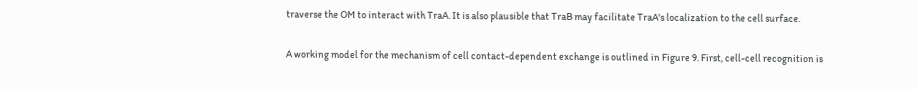traverse the OM to interact with TraA. It is also plausible that TraB may facilitate TraA's localization to the cell surface.

A working model for the mechanism of cell contact-dependent exchange is outlined in Figure 9. First, cell-cell recognition is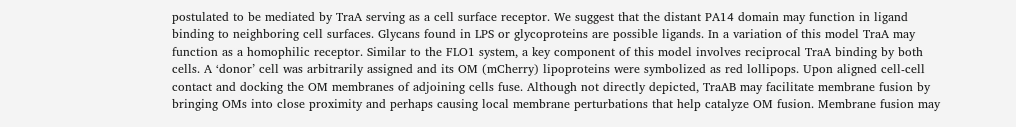postulated to be mediated by TraA serving as a cell surface receptor. We suggest that the distant PA14 domain may function in ligand binding to neighboring cell surfaces. Glycans found in LPS or glycoproteins are possible ligands. In a variation of this model TraA may function as a homophilic receptor. Similar to the FLO1 system, a key component of this model involves reciprocal TraA binding by both cells. A ‘donor’ cell was arbitrarily assigned and its OM (mCherry) lipoproteins were symbolized as red lollipops. Upon aligned cell-cell contact and docking the OM membranes of adjoining cells fuse. Although not directly depicted, TraAB may facilitate membrane fusion by bringing OMs into close proximity and perhaps causing local membrane perturbations that help catalyze OM fusion. Membrane fusion may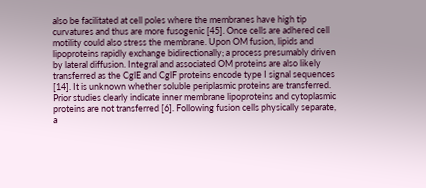also be facilitated at cell poles where the membranes have high tip curvatures and thus are more fusogenic [45]. Once cells are adhered cell motility could also stress the membrane. Upon OM fusion, lipids and lipoproteins rapidly exchange bidirectionally; a process presumably driven by lateral diffusion. Integral and associated OM proteins are also likely transferred as the CglE and CglF proteins encode type I signal sequences [14]. It is unknown whether soluble periplasmic proteins are transferred. Prior studies clearly indicate inner membrane lipoproteins and cytoplasmic proteins are not transferred [6]. Following fusion cells physically separate, a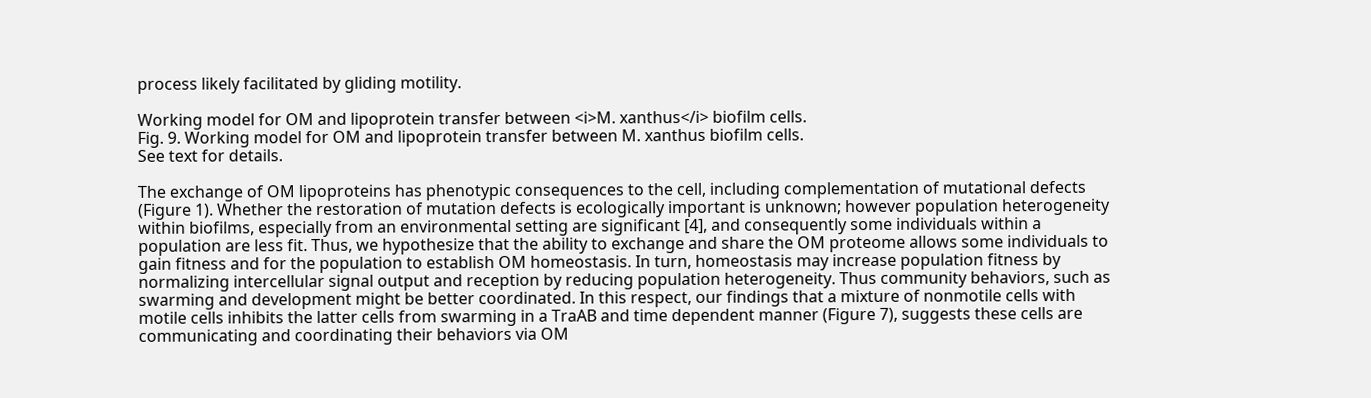process likely facilitated by gliding motility.

Working model for OM and lipoprotein transfer between <i>M. xanthus</i> biofilm cells.
Fig. 9. Working model for OM and lipoprotein transfer between M. xanthus biofilm cells.
See text for details.

The exchange of OM lipoproteins has phenotypic consequences to the cell, including complementation of mutational defects (Figure 1). Whether the restoration of mutation defects is ecologically important is unknown; however population heterogeneity within biofilms, especially from an environmental setting are significant [4], and consequently some individuals within a population are less fit. Thus, we hypothesize that the ability to exchange and share the OM proteome allows some individuals to gain fitness and for the population to establish OM homeostasis. In turn, homeostasis may increase population fitness by normalizing intercellular signal output and reception by reducing population heterogeneity. Thus community behaviors, such as swarming and development might be better coordinated. In this respect, our findings that a mixture of nonmotile cells with motile cells inhibits the latter cells from swarming in a TraAB and time dependent manner (Figure 7), suggests these cells are communicating and coordinating their behaviors via OM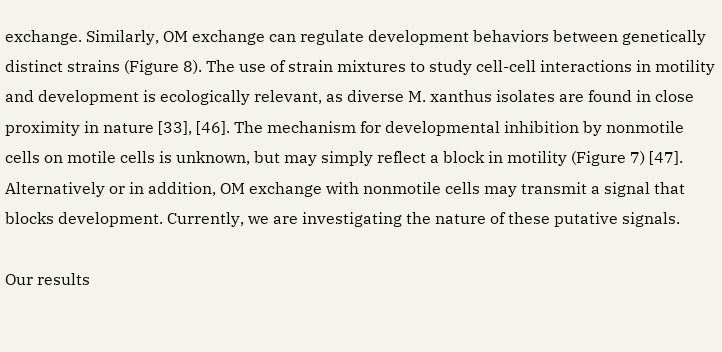exchange. Similarly, OM exchange can regulate development behaviors between genetically distinct strains (Figure 8). The use of strain mixtures to study cell-cell interactions in motility and development is ecologically relevant, as diverse M. xanthus isolates are found in close proximity in nature [33], [46]. The mechanism for developmental inhibition by nonmotile cells on motile cells is unknown, but may simply reflect a block in motility (Figure 7) [47]. Alternatively or in addition, OM exchange with nonmotile cells may transmit a signal that blocks development. Currently, we are investigating the nature of these putative signals.

Our results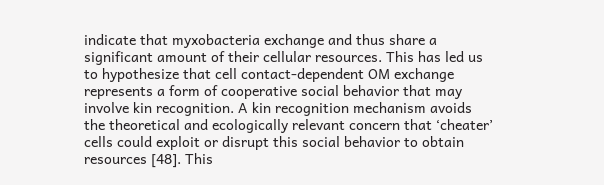indicate that myxobacteria exchange and thus share a significant amount of their cellular resources. This has led us to hypothesize that cell contact-dependent OM exchange represents a form of cooperative social behavior that may involve kin recognition. A kin recognition mechanism avoids the theoretical and ecologically relevant concern that ‘cheater’ cells could exploit or disrupt this social behavior to obtain resources [48]. This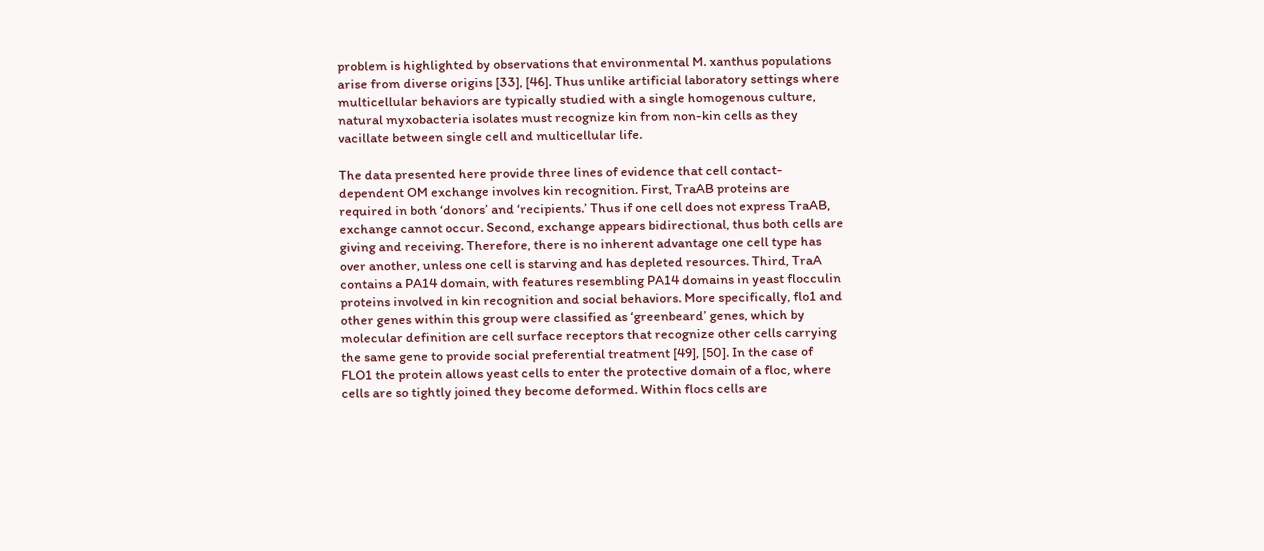problem is highlighted by observations that environmental M. xanthus populations arise from diverse origins [33], [46]. Thus unlike artificial laboratory settings where multicellular behaviors are typically studied with a single homogenous culture, natural myxobacteria isolates must recognize kin from non-kin cells as they vacillate between single cell and multicellular life.

The data presented here provide three lines of evidence that cell contact-dependent OM exchange involves kin recognition. First, TraAB proteins are required in both ‘donors’ and ‘recipients.’ Thus if one cell does not express TraAB, exchange cannot occur. Second, exchange appears bidirectional, thus both cells are giving and receiving. Therefore, there is no inherent advantage one cell type has over another, unless one cell is starving and has depleted resources. Third, TraA contains a PA14 domain, with features resembling PA14 domains in yeast flocculin proteins involved in kin recognition and social behaviors. More specifically, flo1 and other genes within this group were classified as ‘greenbeard’ genes, which by molecular definition are cell surface receptors that recognize other cells carrying the same gene to provide social preferential treatment [49], [50]. In the case of FLO1 the protein allows yeast cells to enter the protective domain of a floc, where cells are so tightly joined they become deformed. Within flocs cells are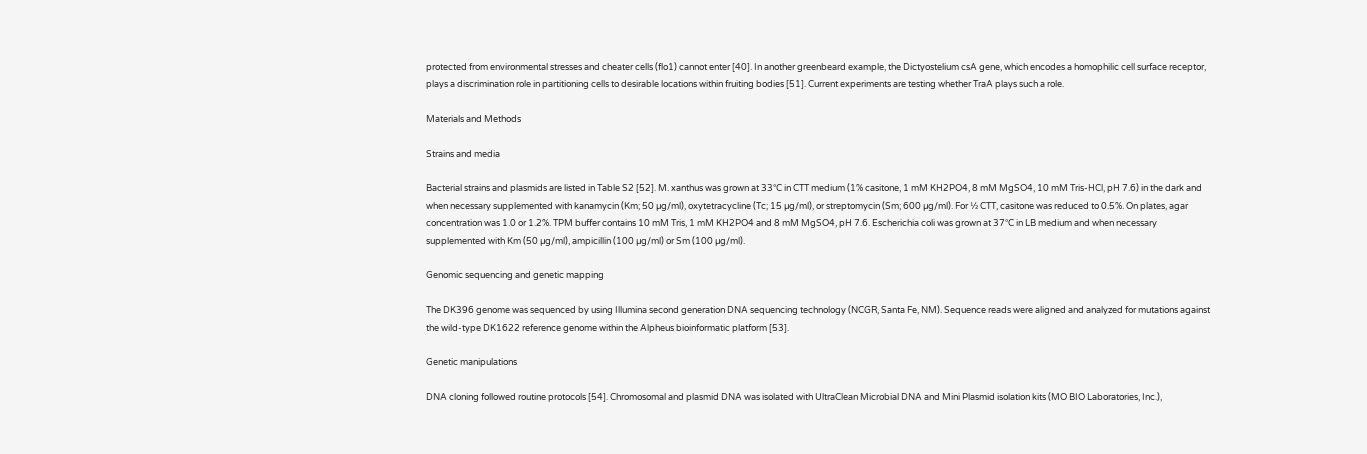protected from environmental stresses and cheater cells (flo1) cannot enter [40]. In another greenbeard example, the Dictyostelium csA gene, which encodes a homophilic cell surface receptor, plays a discrimination role in partitioning cells to desirable locations within fruiting bodies [51]. Current experiments are testing whether TraA plays such a role.

Materials and Methods

Strains and media

Bacterial strains and plasmids are listed in Table S2 [52]. M. xanthus was grown at 33°C in CTT medium (1% casitone, 1 mM KH2PO4, 8 mM MgSO4, 10 mM Tris-HCl, pH 7.6) in the dark and when necessary supplemented with kanamycin (Km; 50 µg/ml), oxytetracycline (Tc; 15 µg/ml), or streptomycin (Sm; 600 µg/ml). For ½ CTT, casitone was reduced to 0.5%. On plates, agar concentration was 1.0 or 1.2%. TPM buffer contains 10 mM Tris, 1 mM KH2PO4 and 8 mM MgSO4, pH 7.6. Escherichia coli was grown at 37°C in LB medium and when necessary supplemented with Km (50 µg/ml), ampicillin (100 µg/ml) or Sm (100 µg/ml).

Genomic sequencing and genetic mapping

The DK396 genome was sequenced by using Illumina second generation DNA sequencing technology (NCGR, Santa Fe, NM). Sequence reads were aligned and analyzed for mutations against the wild-type DK1622 reference genome within the Alpheus bioinformatic platform [53].

Genetic manipulations

DNA cloning followed routine protocols [54]. Chromosomal and plasmid DNA was isolated with UltraClean Microbial DNA and Mini Plasmid isolation kits (MO BIO Laboratories, Inc.),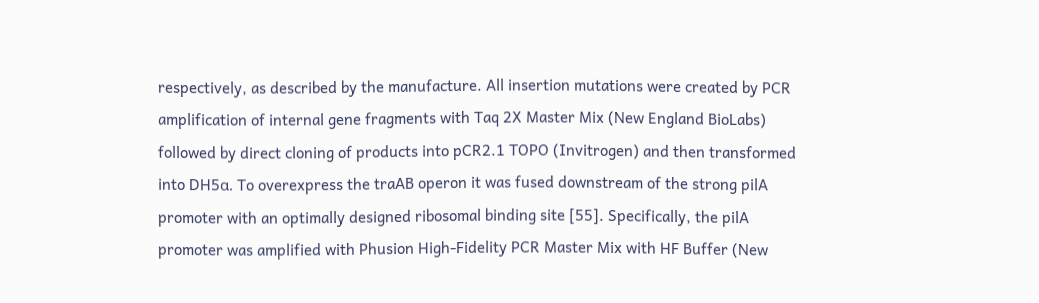respectively, as described by the manufacture. All insertion mutations were created by PCR amplification of internal gene fragments with Taq 2X Master Mix (New England BioLabs) followed by direct cloning of products into pCR2.1 TOPO (Invitrogen) and then transformed into DH5α. To overexpress the traAB operon it was fused downstream of the strong pilA promoter with an optimally designed ribosomal binding site [55]. Specifically, the pilA promoter was amplified with Phusion High-Fidelity PCR Master Mix with HF Buffer (New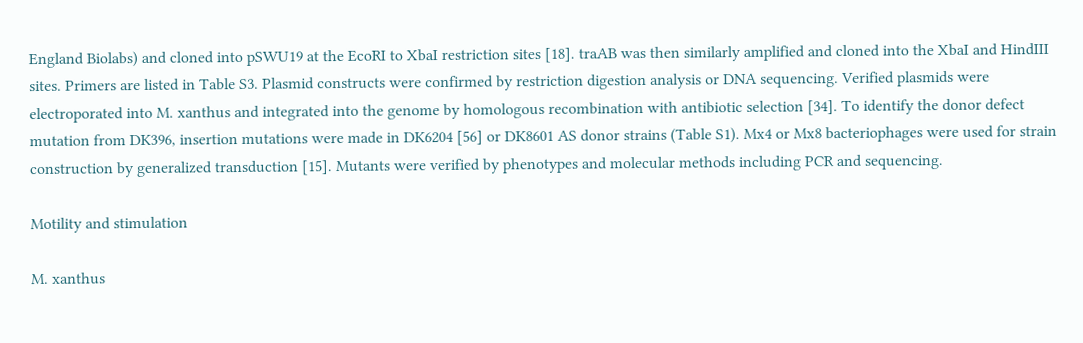England Biolabs) and cloned into pSWU19 at the EcoRI to XbaI restriction sites [18]. traAB was then similarly amplified and cloned into the XbaI and HindIII sites. Primers are listed in Table S3. Plasmid constructs were confirmed by restriction digestion analysis or DNA sequencing. Verified plasmids were electroporated into M. xanthus and integrated into the genome by homologous recombination with antibiotic selection [34]. To identify the donor defect mutation from DK396, insertion mutations were made in DK6204 [56] or DK8601 AS donor strains (Table S1). Mx4 or Mx8 bacteriophages were used for strain construction by generalized transduction [15]. Mutants were verified by phenotypes and molecular methods including PCR and sequencing.

Motility and stimulation

M. xanthus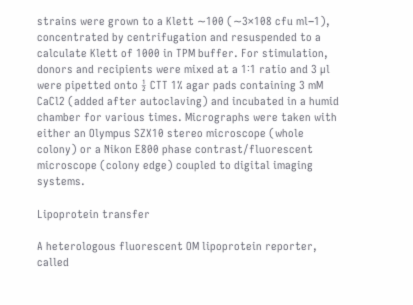strains were grown to a Klett ∼100 (∼3×108 cfu ml−1), concentrated by centrifugation and resuspended to a calculate Klett of 1000 in TPM buffer. For stimulation, donors and recipients were mixed at a 1∶1 ratio and 3 µl were pipetted onto ½ CTT 1% agar pads containing 3 mM CaCl2 (added after autoclaving) and incubated in a humid chamber for various times. Micrographs were taken with either an Olympus SZX10 stereo microscope (whole colony) or a Nikon E800 phase contrast/fluorescent microscope (colony edge) coupled to digital imaging systems.

Lipoprotein transfer

A heterologous fluorescent OM lipoprotein reporter, called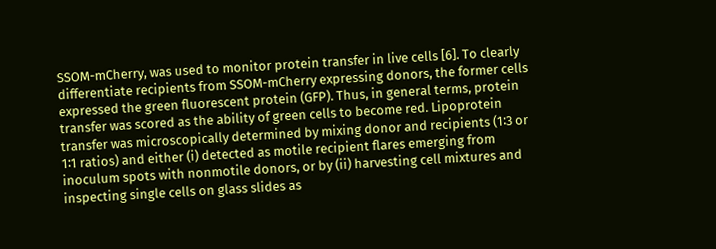SSOM-mCherry, was used to monitor protein transfer in live cells [6]. To clearly differentiate recipients from SSOM-mCherry expressing donors, the former cells expressed the green fluorescent protein (GFP). Thus, in general terms, protein transfer was scored as the ability of green cells to become red. Lipoprotein transfer was microscopically determined by mixing donor and recipients (1∶3 or 1∶1 ratios) and either (i) detected as motile recipient flares emerging from inoculum spots with nonmotile donors, or by (ii) harvesting cell mixtures and inspecting single cells on glass slides as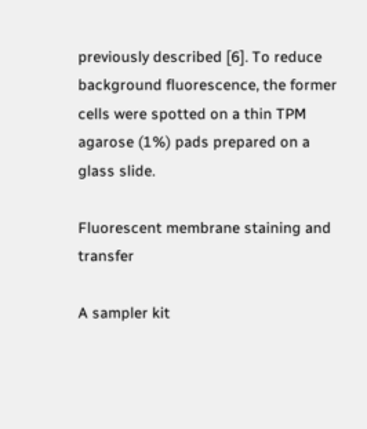previously described [6]. To reduce background fluorescence, the former cells were spotted on a thin TPM agarose (1%) pads prepared on a glass slide.

Fluorescent membrane staining and transfer

A sampler kit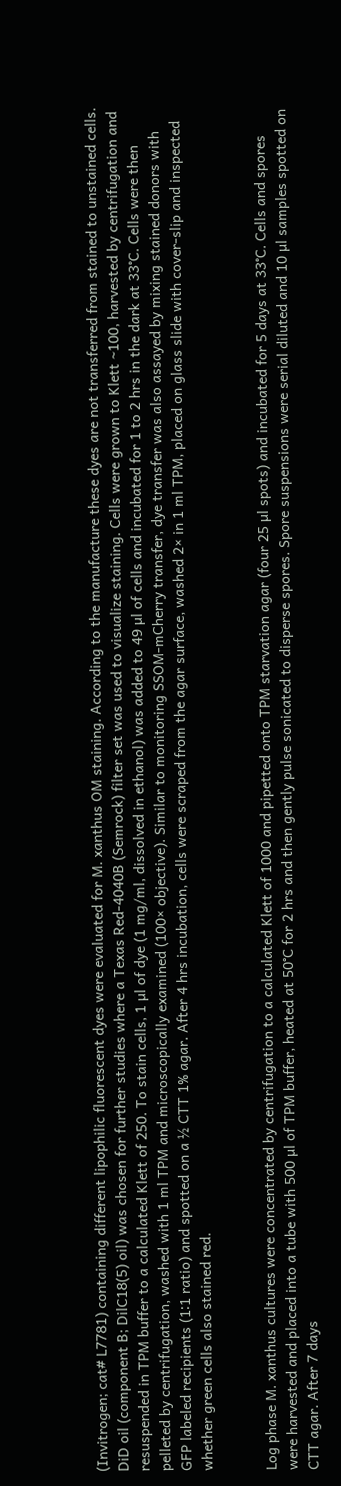(Invitrogen; cat# L7781) containing different lipophilic fluorescent dyes were evaluated for M. xanthus OM staining. According to the manufacture these dyes are not transferred from stained to unstained cells. DiD oil (component B; DilC18(5) oil) was chosen for further studies where a Texas Red-4040B (Semrock) filter set was used to visualize staining. Cells were grown to Klett ∼100, harvested by centrifugation and resuspended in TPM buffer to a calculated Klett of 250. To stain cells, 1 µl of dye (1 mg/ml, dissolved in ethanol) was added to 49 µl of cells and incubated for 1 to 2 hrs in the dark at 33°C. Cells were then pelleted by centrifugation, washed with 1 ml TPM and microscopically examined (100× objective). Similar to monitoring SSOM-mCherry transfer, dye transfer was also assayed by mixing stained donors with GFP labeled recipients (1∶1 ratio) and spotted on a ½ CTT 1% agar. After 4 hrs incubation, cells were scraped from the agar surface, washed 2× in 1 ml TPM, placed on glass slide with cover-slip and inspected whether green cells also stained red.


Log phase M. xanthus cultures were concentrated by centrifugation to a calculated Klett of 1000 and pipetted onto TPM starvation agar (four 25 µl spots) and incubated for 5 days at 33°C. Cells and spores were harvested and placed into a tube with 500 µl of TPM buffer, heated at 50°C for 2 hrs and then gently pulse sonicated to disperse spores. Spore suspensions were serial diluted and 10 µl samples spotted on CTT agar. After 7 days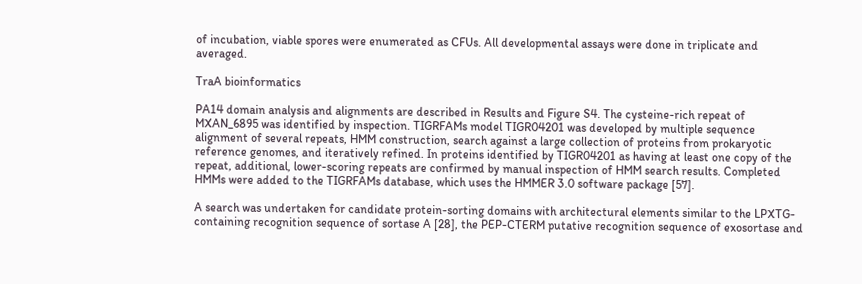of incubation, viable spores were enumerated as CFUs. All developmental assays were done in triplicate and averaged.

TraA bioinformatics

PA14 domain analysis and alignments are described in Results and Figure S4. The cysteine-rich repeat of MXAN_6895 was identified by inspection. TIGRFAMs model TIGR04201 was developed by multiple sequence alignment of several repeats, HMM construction, search against a large collection of proteins from prokaryotic reference genomes, and iteratively refined. In proteins identified by TIGR04201 as having at least one copy of the repeat, additional, lower-scoring repeats are confirmed by manual inspection of HMM search results. Completed HMMs were added to the TIGRFAMs database, which uses the HMMER 3.0 software package [57].

A search was undertaken for candidate protein-sorting domains with architectural elements similar to the LPXTG-containing recognition sequence of sortase A [28], the PEP-CTERM putative recognition sequence of exosortase and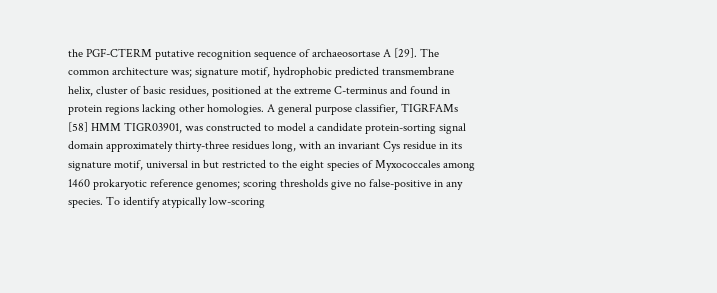the PGF-CTERM putative recognition sequence of archaeosortase A [29]. The common architecture was; signature motif, hydrophobic predicted transmembrane helix, cluster of basic residues, positioned at the extreme C-terminus and found in protein regions lacking other homologies. A general purpose classifier, TIGRFAMs [58] HMM TIGR03901, was constructed to model a candidate protein-sorting signal domain approximately thirty-three residues long, with an invariant Cys residue in its signature motif, universal in but restricted to the eight species of Myxococcales among 1460 prokaryotic reference genomes; scoring thresholds give no false-positive in any species. To identify atypically low-scoring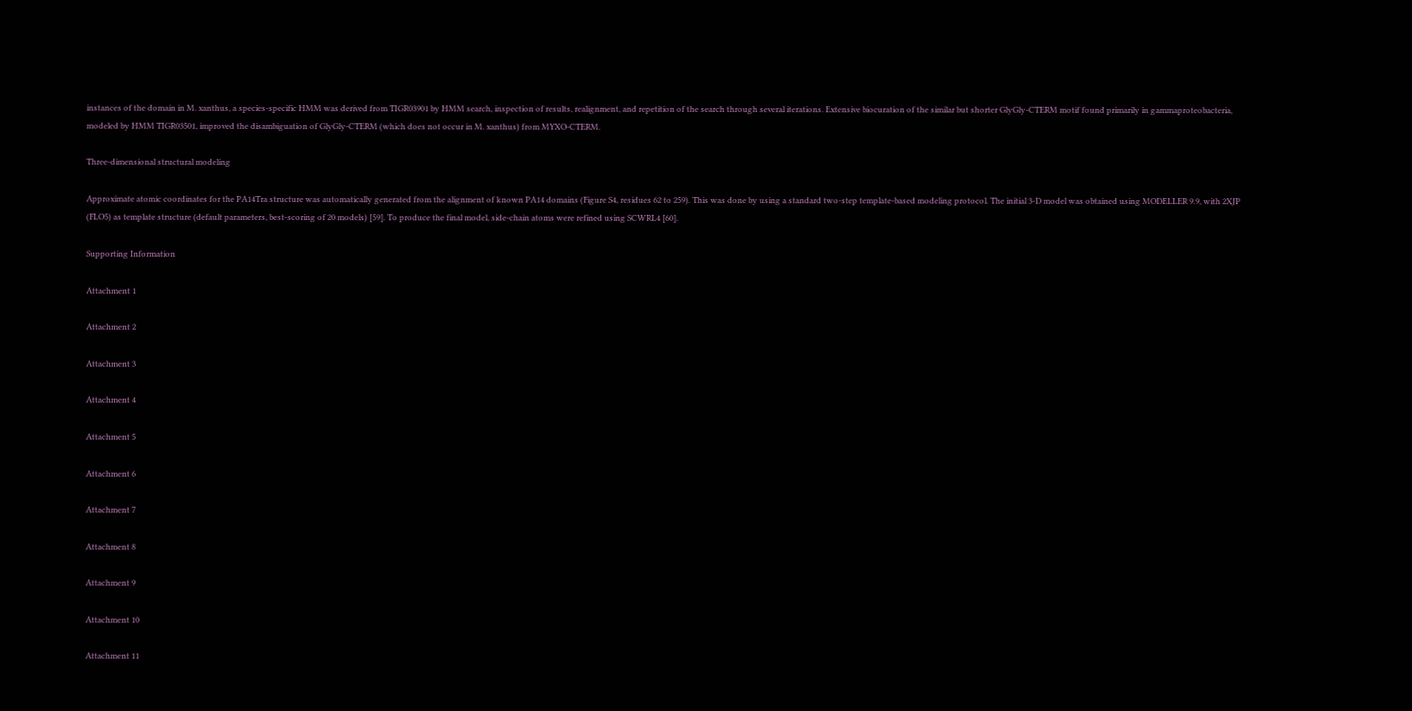instances of the domain in M. xanthus, a species-specific HMM was derived from TIGR03901 by HMM search, inspection of results, realignment, and repetition of the search through several iterations. Extensive biocuration of the similar but shorter GlyGly-CTERM motif found primarily in gammaproteobacteria, modeled by HMM TIGR03501, improved the disambiguation of GlyGly-CTERM (which does not occur in M. xanthus) from MYXO-CTERM.

Three-dimensional structural modeling

Approximate atomic coordinates for the PA14Tra structure was automatically generated from the alignment of known PA14 domains (Figure S4, residues 62 to 259). This was done by using a standard two-step template-based modeling protocol. The initial 3-D model was obtained using MODELLER 9.9, with 2XJP (FLO5) as template structure (default parameters, best-scoring of 20 models) [59]. To produce the final model, side-chain atoms were refined using SCWRL4 [60].

Supporting Information

Attachment 1

Attachment 2

Attachment 3

Attachment 4

Attachment 5

Attachment 6

Attachment 7

Attachment 8

Attachment 9

Attachment 10

Attachment 11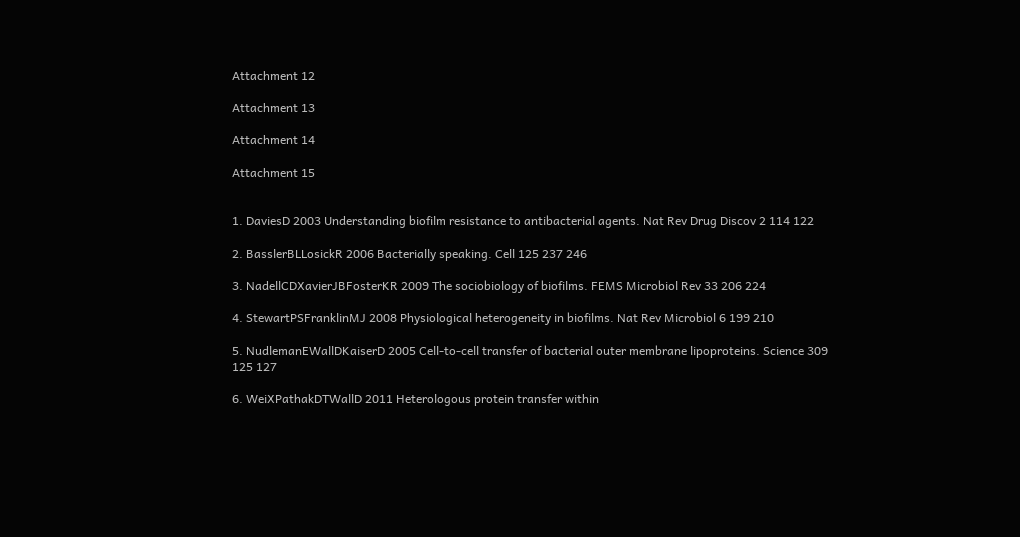Attachment 12

Attachment 13

Attachment 14

Attachment 15


1. DaviesD 2003 Understanding biofilm resistance to antibacterial agents. Nat Rev Drug Discov 2 114 122

2. BasslerBLLosickR 2006 Bacterially speaking. Cell 125 237 246

3. NadellCDXavierJBFosterKR 2009 The sociobiology of biofilms. FEMS Microbiol Rev 33 206 224

4. StewartPSFranklinMJ 2008 Physiological heterogeneity in biofilms. Nat Rev Microbiol 6 199 210

5. NudlemanEWallDKaiserD 2005 Cell-to-cell transfer of bacterial outer membrane lipoproteins. Science 309 125 127

6. WeiXPathakDTWallD 2011 Heterologous protein transfer within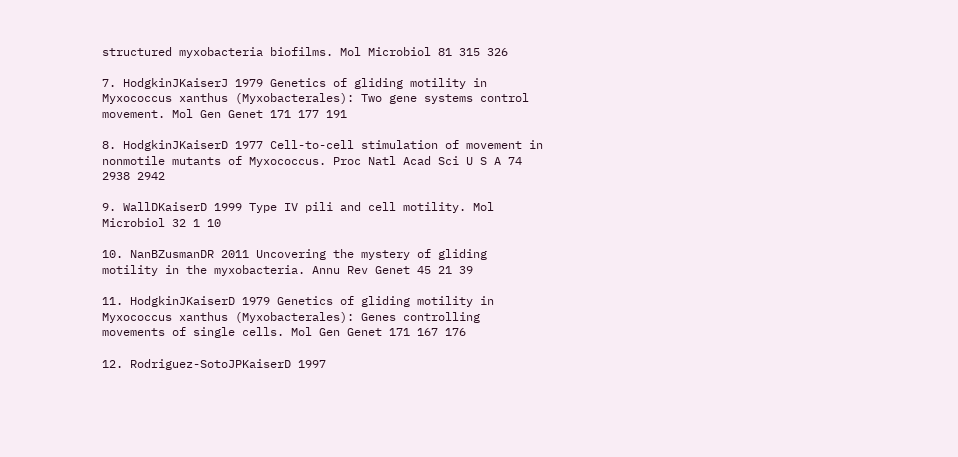structured myxobacteria biofilms. Mol Microbiol 81 315 326

7. HodgkinJKaiserJ 1979 Genetics of gliding motility in Myxococcus xanthus (Myxobacterales): Two gene systems control movement. Mol Gen Genet 171 177 191

8. HodgkinJKaiserD 1977 Cell-to-cell stimulation of movement in nonmotile mutants of Myxococcus. Proc Natl Acad Sci U S A 74 2938 2942

9. WallDKaiserD 1999 Type IV pili and cell motility. Mol Microbiol 32 1 10

10. NanBZusmanDR 2011 Uncovering the mystery of gliding motility in the myxobacteria. Annu Rev Genet 45 21 39

11. HodgkinJKaiserD 1979 Genetics of gliding motility in Myxococcus xanthus (Myxobacterales): Genes controlling movements of single cells. Mol Gen Genet 171 167 176

12. Rodriguez-SotoJPKaiserD 1997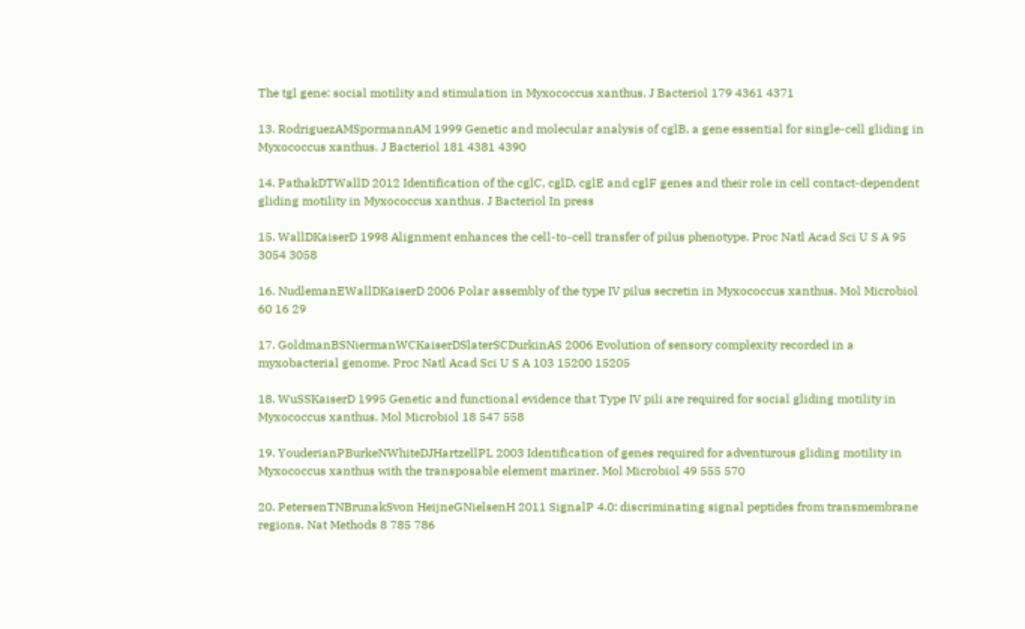The tgl gene: social motility and stimulation in Myxococcus xanthus. J Bacteriol 179 4361 4371

13. RodriguezAMSpormannAM 1999 Genetic and molecular analysis of cglB, a gene essential for single-cell gliding in Myxococcus xanthus. J Bacteriol 181 4381 4390

14. PathakDTWallD 2012 Identification of the cglC, cglD, cglE and cglF genes and their role in cell contact-dependent gliding motility in Myxococcus xanthus. J Bacteriol In press

15. WallDKaiserD 1998 Alignment enhances the cell-to-cell transfer of pilus phenotype. Proc Natl Acad Sci U S A 95 3054 3058

16. NudlemanEWallDKaiserD 2006 Polar assembly of the type IV pilus secretin in Myxococcus xanthus. Mol Microbiol 60 16 29

17. GoldmanBSNiermanWCKaiserDSlaterSCDurkinAS 2006 Evolution of sensory complexity recorded in a myxobacterial genome. Proc Natl Acad Sci U S A 103 15200 15205

18. WuSSKaiserD 1995 Genetic and functional evidence that Type IV pili are required for social gliding motility in Myxococcus xanthus. Mol Microbiol 18 547 558

19. YouderianPBurkeNWhiteDJHartzellPL 2003 Identification of genes required for adventurous gliding motility in Myxococcus xanthus with the transposable element mariner. Mol Microbiol 49 555 570

20. PetersenTNBrunakSvon HeijneGNielsenH 2011 SignalP 4.0: discriminating signal peptides from transmembrane regions. Nat Methods 8 785 786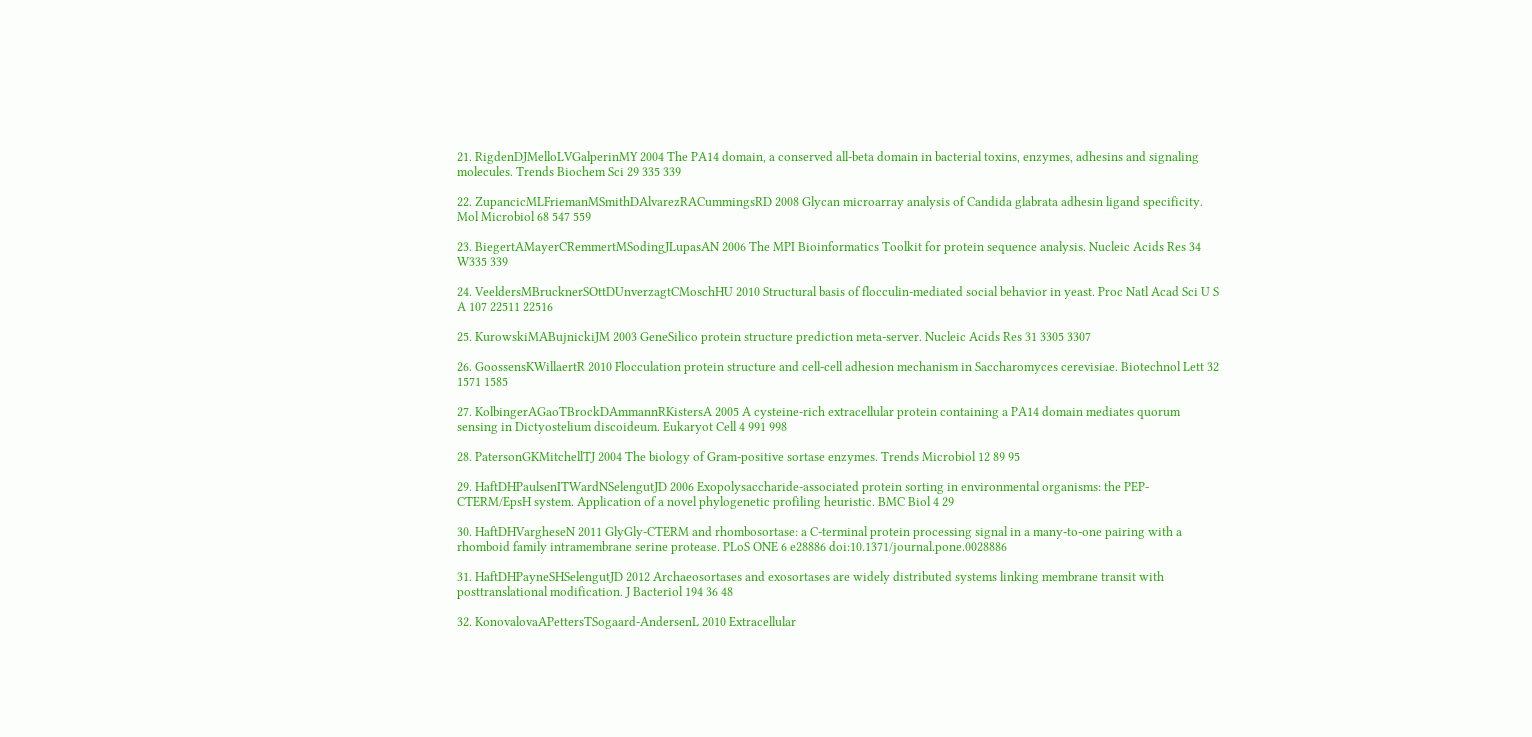21. RigdenDJMelloLVGalperinMY 2004 The PA14 domain, a conserved all-beta domain in bacterial toxins, enzymes, adhesins and signaling molecules. Trends Biochem Sci 29 335 339

22. ZupancicMLFriemanMSmithDAlvarezRACummingsRD 2008 Glycan microarray analysis of Candida glabrata adhesin ligand specificity. Mol Microbiol 68 547 559

23. BiegertAMayerCRemmertMSodingJLupasAN 2006 The MPI Bioinformatics Toolkit for protein sequence analysis. Nucleic Acids Res 34 W335 339

24. VeeldersMBrucknerSOttDUnverzagtCMoschHU 2010 Structural basis of flocculin-mediated social behavior in yeast. Proc Natl Acad Sci U S A 107 22511 22516

25. KurowskiMABujnickiJM 2003 GeneSilico protein structure prediction meta-server. Nucleic Acids Res 31 3305 3307

26. GoossensKWillaertR 2010 Flocculation protein structure and cell-cell adhesion mechanism in Saccharomyces cerevisiae. Biotechnol Lett 32 1571 1585

27. KolbingerAGaoTBrockDAmmannRKistersA 2005 A cysteine-rich extracellular protein containing a PA14 domain mediates quorum sensing in Dictyostelium discoideum. Eukaryot Cell 4 991 998

28. PatersonGKMitchellTJ 2004 The biology of Gram-positive sortase enzymes. Trends Microbiol 12 89 95

29. HaftDHPaulsenITWardNSelengutJD 2006 Exopolysaccharide-associated protein sorting in environmental organisms: the PEP-CTERM/EpsH system. Application of a novel phylogenetic profiling heuristic. BMC Biol 4 29

30. HaftDHVargheseN 2011 GlyGly-CTERM and rhombosortase: a C-terminal protein processing signal in a many-to-one pairing with a rhomboid family intramembrane serine protease. PLoS ONE 6 e28886 doi:10.1371/journal.pone.0028886

31. HaftDHPayneSHSelengutJD 2012 Archaeosortases and exosortases are widely distributed systems linking membrane transit with posttranslational modification. J Bacteriol 194 36 48

32. KonovalovaAPettersTSogaard-AndersenL 2010 Extracellular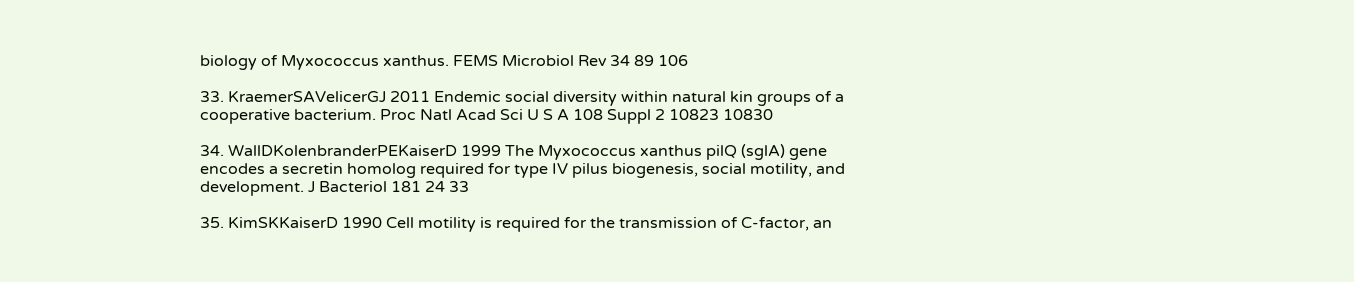biology of Myxococcus xanthus. FEMS Microbiol Rev 34 89 106

33. KraemerSAVelicerGJ 2011 Endemic social diversity within natural kin groups of a cooperative bacterium. Proc Natl Acad Sci U S A 108 Suppl 2 10823 10830

34. WallDKolenbranderPEKaiserD 1999 The Myxococcus xanthus pilQ (sglA) gene encodes a secretin homolog required for type IV pilus biogenesis, social motility, and development. J Bacteriol 181 24 33

35. KimSKKaiserD 1990 Cell motility is required for the transmission of C-factor, an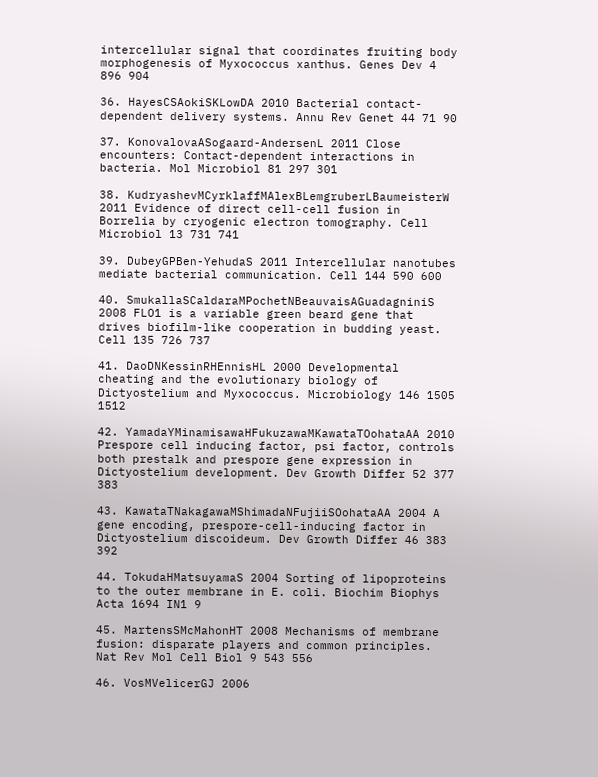intercellular signal that coordinates fruiting body morphogenesis of Myxococcus xanthus. Genes Dev 4 896 904

36. HayesCSAokiSKLowDA 2010 Bacterial contact-dependent delivery systems. Annu Rev Genet 44 71 90

37. KonovalovaASogaard-AndersenL 2011 Close encounters: Contact-dependent interactions in bacteria. Mol Microbiol 81 297 301

38. KudryashevMCyrklaffMAlexBLemgruberLBaumeisterW 2011 Evidence of direct cell-cell fusion in Borrelia by cryogenic electron tomography. Cell Microbiol 13 731 741

39. DubeyGPBen-YehudaS 2011 Intercellular nanotubes mediate bacterial communication. Cell 144 590 600

40. SmukallaSCaldaraMPochetNBeauvaisAGuadagniniS 2008 FLO1 is a variable green beard gene that drives biofilm-like cooperation in budding yeast. Cell 135 726 737

41. DaoDNKessinRHEnnisHL 2000 Developmental cheating and the evolutionary biology of Dictyostelium and Myxococcus. Microbiology 146 1505 1512

42. YamadaYMinamisawaHFukuzawaMKawataTOohataAA 2010 Prespore cell inducing factor, psi factor, controls both prestalk and prespore gene expression in Dictyostelium development. Dev Growth Differ 52 377 383

43. KawataTNakagawaMShimadaNFujiiSOohataAA 2004 A gene encoding, prespore-cell-inducing factor in Dictyostelium discoideum. Dev Growth Differ 46 383 392

44. TokudaHMatsuyamaS 2004 Sorting of lipoproteins to the outer membrane in E. coli. Biochim Biophys Acta 1694 IN1 9

45. MartensSMcMahonHT 2008 Mechanisms of membrane fusion: disparate players and common principles. Nat Rev Mol Cell Biol 9 543 556

46. VosMVelicerGJ 2006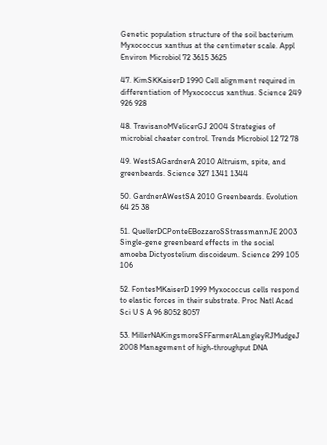Genetic population structure of the soil bacterium Myxococcus xanthus at the centimeter scale. Appl Environ Microbiol 72 3615 3625

47. KimSKKaiserD 1990 Cell alignment required in differentiation of Myxococcus xanthus. Science 249 926 928

48. TravisanoMVelicerGJ 2004 Strategies of microbial cheater control. Trends Microbiol 12 72 78

49. WestSAGardnerA 2010 Altruism, spite, and greenbeards. Science 327 1341 1344

50. GardnerAWestSA 2010 Greenbeards. Evolution 64 25 38

51. QuellerDCPonteEBozzaroSStrassmannJE 2003 Single-gene greenbeard effects in the social amoeba Dictyostelium discoideum. Science 299 105 106

52. FontesMKaiserD 1999 Myxococcus cells respond to elastic forces in their substrate. Proc Natl Acad Sci U S A 96 8052 8057

53. MillerNAKingsmoreSFFarmerALangleyRJMudgeJ 2008 Management of high-throughput DNA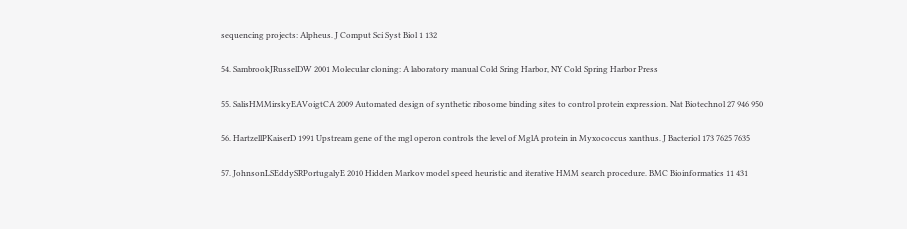sequencing projects: Alpheus. J Comput Sci Syst Biol 1 132

54. SambrookJRusselDW 2001 Molecular cloning: A laboratory manual Cold Sring Harbor, NY Cold Spring Harbor Press

55. SalisHMMirskyEAVoigtCA 2009 Automated design of synthetic ribosome binding sites to control protein expression. Nat Biotechnol 27 946 950

56. HartzellPKaiserD 1991 Upstream gene of the mgl operon controls the level of MglA protein in Myxococcus xanthus. J Bacteriol 173 7625 7635

57. JohnsonLSEddySRPortugalyE 2010 Hidden Markov model speed heuristic and iterative HMM search procedure. BMC Bioinformatics 11 431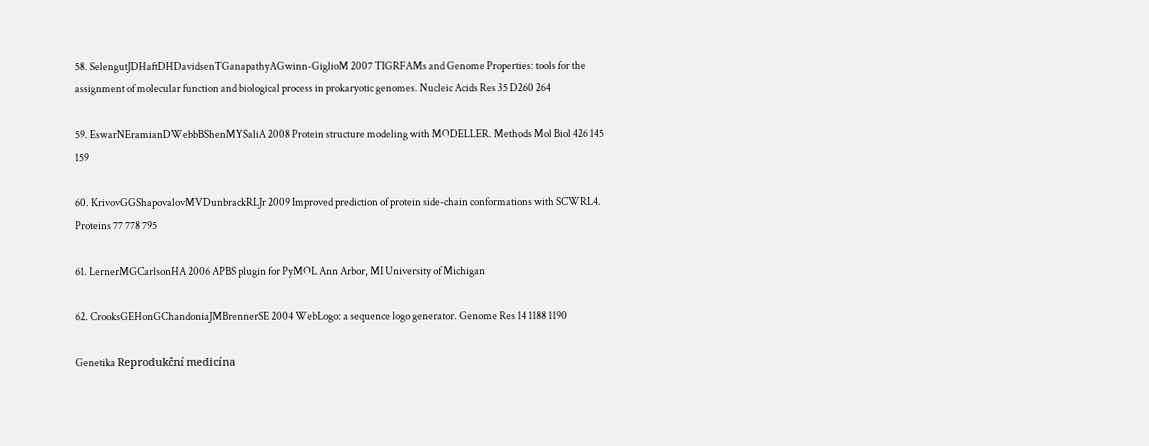58. SelengutJDHaftDHDavidsenTGanapathyAGwinn-GiglioM 2007 TIGRFAMs and Genome Properties: tools for the assignment of molecular function and biological process in prokaryotic genomes. Nucleic Acids Res 35 D260 264

59. EswarNEramianDWebbBShenMYSaliA 2008 Protein structure modeling with MODELLER. Methods Mol Biol 426 145 159

60. KrivovGGShapovalovMVDunbrackRLJr 2009 Improved prediction of protein side-chain conformations with SCWRL4. Proteins 77 778 795

61. LernerMGCarlsonHA 2006 APBS plugin for PyMOL Ann Arbor, MI University of Michigan

62. CrooksGEHonGChandoniaJMBrennerSE 2004 WebLogo: a sequence logo generator. Genome Res 14 1188 1190

Genetika Reprodukční medicína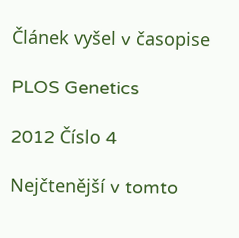Článek vyšel v časopise

PLOS Genetics

2012 Číslo 4

Nejčtenější v tomto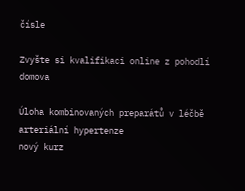čísle

Zvyšte si kvalifikaci online z pohodlí domova

Úloha kombinovaných preparátů v léčbě arteriální hypertenze
nový kurz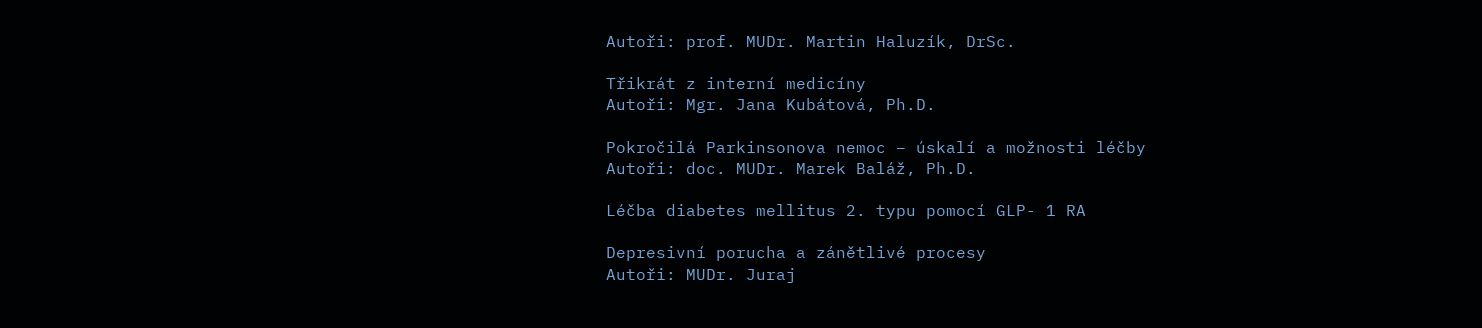Autoři: prof. MUDr. Martin Haluzík, DrSc.

Třikrát z interní medicíny
Autoři: Mgr. Jana Kubátová, Ph.D.

Pokročilá Parkinsonova nemoc − úskalí a možnosti léčby
Autoři: doc. MUDr. Marek Baláž, Ph.D.

Léčba diabetes mellitus 2. typu pomocí GLP- 1 RA

Depresivní porucha a zánětlivé procesy
Autoři: MUDr. Juraj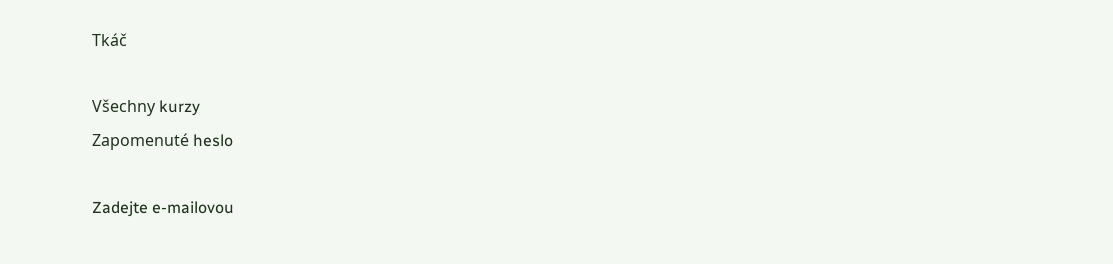Tkáč

Všechny kurzy
Zapomenuté heslo

Zadejte e-mailovou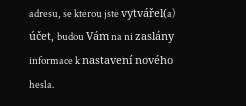adresu, se kterou jste vytvářel(a) účet, budou Vám na ni zaslány informace k nastavení nového hesla.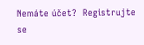Nemáte účet?  Registrujte se